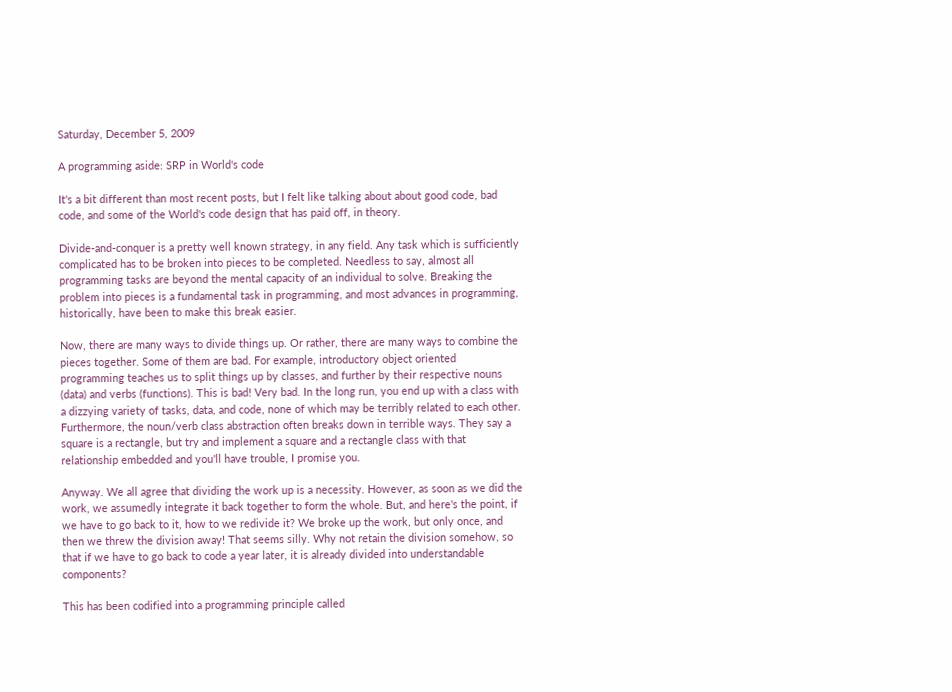Saturday, December 5, 2009

A programming aside: SRP in World's code

It's a bit different than most recent posts, but I felt like talking about about good code, bad code, and some of the World's code design that has paid off, in theory.

Divide-and-conquer is a pretty well known strategy, in any field. Any task which is sufficiently complicated has to be broken into pieces to be completed. Needless to say, almost all programming tasks are beyond the mental capacity of an individual to solve. Breaking the problem into pieces is a fundamental task in programming, and most advances in programming, historically, have been to make this break easier.

Now, there are many ways to divide things up. Or rather, there are many ways to combine the pieces together. Some of them are bad. For example, introductory object oriented programming teaches us to split things up by classes, and further by their respective nouns (data) and verbs (functions). This is bad! Very bad. In the long run, you end up with a class with a dizzying variety of tasks, data, and code, none of which may be terribly related to each other. Furthermore, the noun/verb class abstraction often breaks down in terrible ways. They say a square is a rectangle, but try and implement a square and a rectangle class with that relationship embedded and you'll have trouble, I promise you.

Anyway. We all agree that dividing the work up is a necessity. However, as soon as we did the work, we assumedly integrate it back together to form the whole. But, and here's the point, if we have to go back to it, how to we redivide it? We broke up the work, but only once, and then we threw the division away! That seems silly. Why not retain the division somehow, so that if we have to go back to code a year later, it is already divided into understandable components?

This has been codified into a programming principle called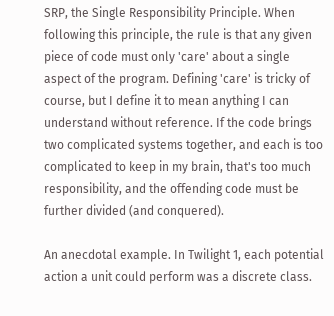SRP, the Single Responsibility Principle. When following this principle, the rule is that any given piece of code must only 'care' about a single aspect of the program. Defining 'care' is tricky of course, but I define it to mean anything I can understand without reference. If the code brings two complicated systems together, and each is too complicated to keep in my brain, that's too much responsibility, and the offending code must be further divided (and conquered).

An anecdotal example. In Twilight 1, each potential action a unit could perform was a discrete class.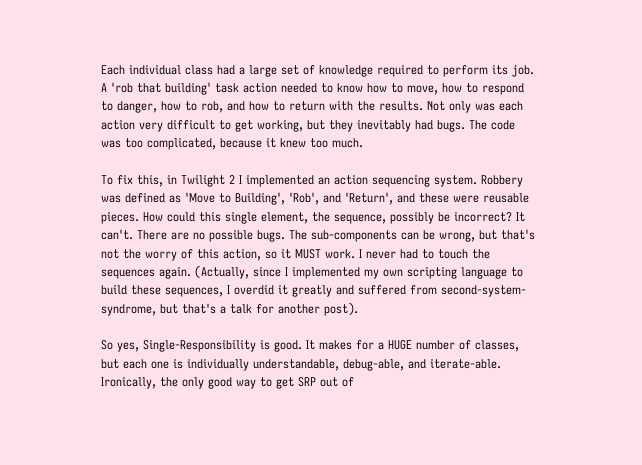Each individual class had a large set of knowledge required to perform its job. A 'rob that building' task action needed to know how to move, how to respond to danger, how to rob, and how to return with the results. Not only was each action very difficult to get working, but they inevitably had bugs. The code was too complicated, because it knew too much.

To fix this, in Twilight 2 I implemented an action sequencing system. Robbery was defined as 'Move to Building', 'Rob', and 'Return', and these were reusable pieces. How could this single element, the sequence, possibly be incorrect? It can't. There are no possible bugs. The sub-components can be wrong, but that's not the worry of this action, so it MUST work. I never had to touch the sequences again. (Actually, since I implemented my own scripting language to build these sequences, I overdid it greatly and suffered from second-system-syndrome, but that's a talk for another post).

So yes, Single-Responsibility is good. It makes for a HUGE number of classes, but each one is individually understandable, debug-able, and iterate-able. Ironically, the only good way to get SRP out of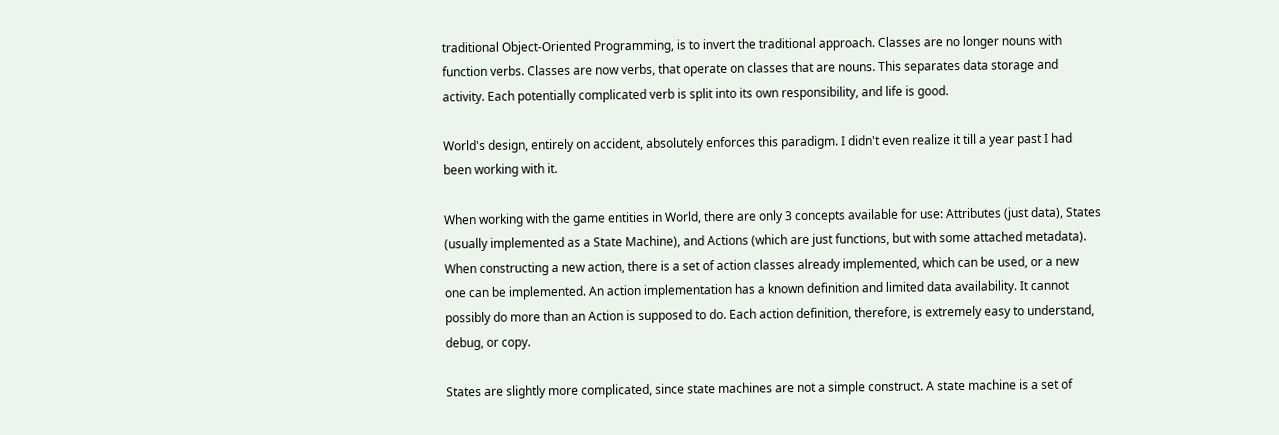traditional Object-Oriented Programming, is to invert the traditional approach. Classes are no longer nouns with function verbs. Classes are now verbs, that operate on classes that are nouns. This separates data storage and activity. Each potentially complicated verb is split into its own responsibility, and life is good.

World's design, entirely on accident, absolutely enforces this paradigm. I didn't even realize it till a year past I had been working with it.

When working with the game entities in World, there are only 3 concepts available for use: Attributes (just data), States (usually implemented as a State Machine), and Actions (which are just functions, but with some attached metadata). When constructing a new action, there is a set of action classes already implemented, which can be used, or a new one can be implemented. An action implementation has a known definition and limited data availability. It cannot possibly do more than an Action is supposed to do. Each action definition, therefore, is extremely easy to understand, debug, or copy.

States are slightly more complicated, since state machines are not a simple construct. A state machine is a set of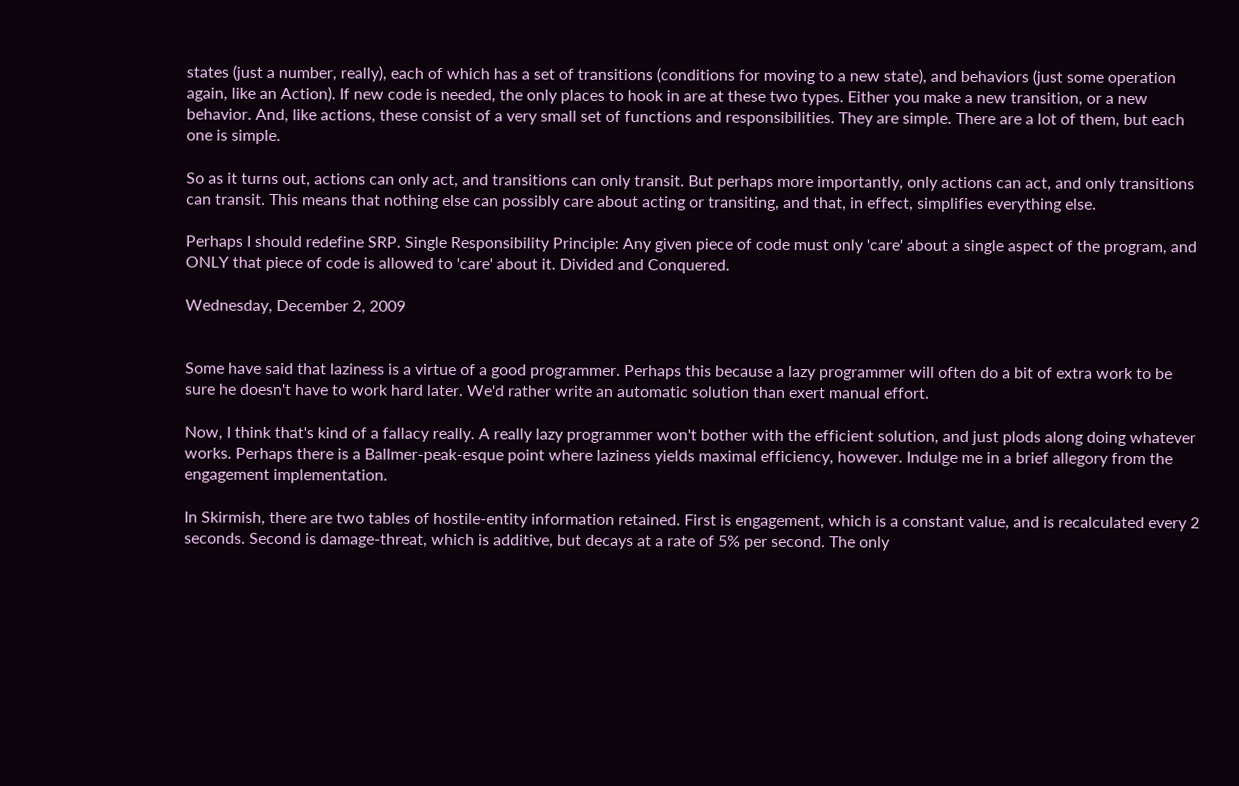states (just a number, really), each of which has a set of transitions (conditions for moving to a new state), and behaviors (just some operation again, like an Action). If new code is needed, the only places to hook in are at these two types. Either you make a new transition, or a new behavior. And, like actions, these consist of a very small set of functions and responsibilities. They are simple. There are a lot of them, but each one is simple.

So as it turns out, actions can only act, and transitions can only transit. But perhaps more importantly, only actions can act, and only transitions can transit. This means that nothing else can possibly care about acting or transiting, and that, in effect, simplifies everything else.

Perhaps I should redefine SRP. Single Responsibility Principle: Any given piece of code must only 'care' about a single aspect of the program, and ONLY that piece of code is allowed to 'care' about it. Divided and Conquered.

Wednesday, December 2, 2009


Some have said that laziness is a virtue of a good programmer. Perhaps this because a lazy programmer will often do a bit of extra work to be sure he doesn't have to work hard later. We'd rather write an automatic solution than exert manual effort.

Now, I think that's kind of a fallacy really. A really lazy programmer won't bother with the efficient solution, and just plods along doing whatever works. Perhaps there is a Ballmer-peak-esque point where laziness yields maximal efficiency, however. Indulge me in a brief allegory from the engagement implementation.

In Skirmish, there are two tables of hostile-entity information retained. First is engagement, which is a constant value, and is recalculated every 2 seconds. Second is damage-threat, which is additive, but decays at a rate of 5% per second. The only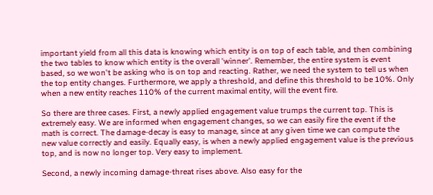important yield from all this data is knowing which entity is on top of each table, and then combining the two tables to know which entity is the overall 'winner'. Remember, the entire system is event based, so we won't be asking who is on top and reacting. Rather, we need the system to tell us when the top entity changes. Furthermore, we apply a threshold, and define this threshold to be 10%. Only when a new entity reaches 110% of the current maximal entity, will the event fire.

So there are three cases. First, a newly applied engagement value trumps the current top. This is extremely easy. We are informed when engagement changes, so we can easily fire the event if the math is correct. The damage-decay is easy to manage, since at any given time we can compute the new value correctly and easily. Equally easy, is when a newly applied engagement value is the previous top, and is now no longer top. Very easy to implement.

Second, a newly incoming damage-threat rises above. Also easy for the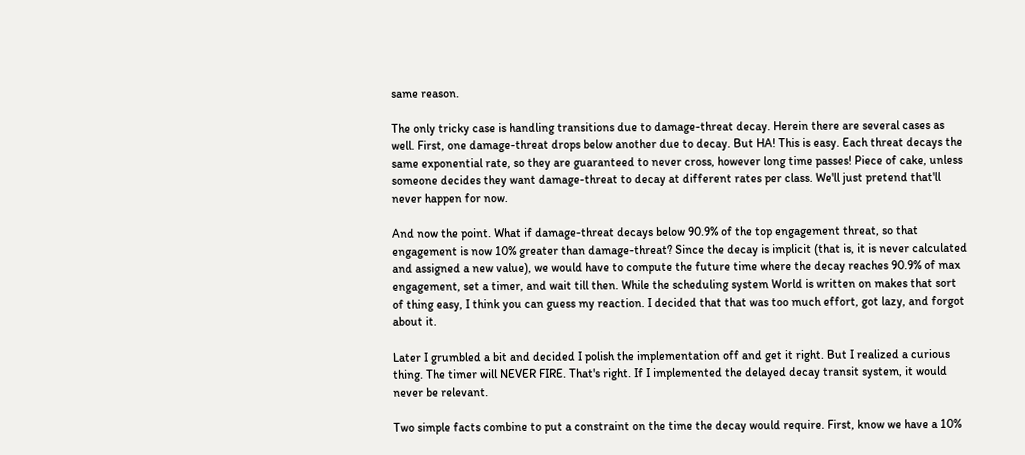same reason.

The only tricky case is handling transitions due to damage-threat decay. Herein there are several cases as well. First, one damage-threat drops below another due to decay. But HA! This is easy. Each threat decays the same exponential rate, so they are guaranteed to never cross, however long time passes! Piece of cake, unless someone decides they want damage-threat to decay at different rates per class. We'll just pretend that'll never happen for now.

And now the point. What if damage-threat decays below 90.9% of the top engagement threat, so that engagement is now 10% greater than damage-threat? Since the decay is implicit (that is, it is never calculated and assigned a new value), we would have to compute the future time where the decay reaches 90.9% of max engagement, set a timer, and wait till then. While the scheduling system World is written on makes that sort of thing easy, I think you can guess my reaction. I decided that that was too much effort, got lazy, and forgot about it.

Later I grumbled a bit and decided I polish the implementation off and get it right. But I realized a curious thing. The timer will NEVER FIRE. That's right. If I implemented the delayed decay transit system, it would never be relevant.

Two simple facts combine to put a constraint on the time the decay would require. First, know we have a 10%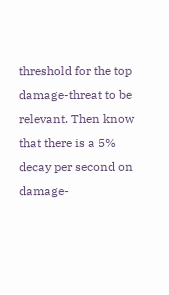threshold for the top damage-threat to be relevant. Then know that there is a 5% decay per second on damage-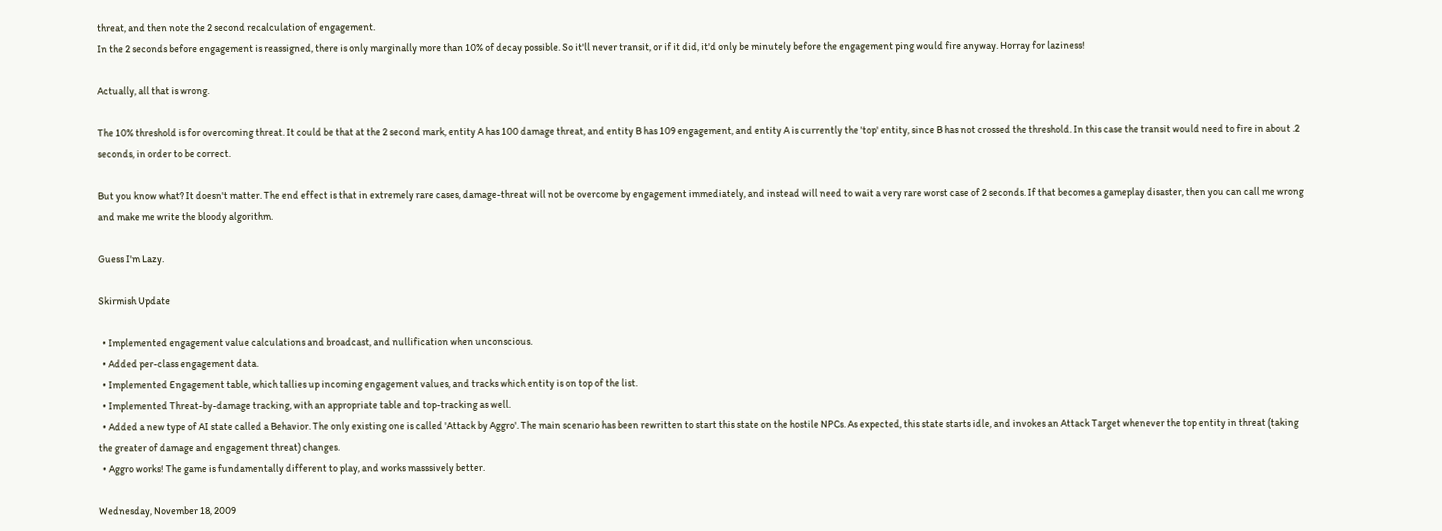threat, and then note the 2 second recalculation of engagement.
In the 2 seconds before engagement is reassigned, there is only marginally more than 10% of decay possible. So it'll never transit, or if it did, it'd only be minutely before the engagement ping would fire anyway. Horray for laziness!

Actually, all that is wrong.

The 10% threshold is for overcoming threat. It could be that at the 2 second mark, entity A has 100 damage threat, and entity B has 109 engagement, and entity A is currently the 'top' entity, since B has not crossed the threshold. In this case the transit would need to fire in about .2 seconds, in order to be correct.

But you know what? It doesn't matter. The end effect is that in extremely rare cases, damage-threat will not be overcome by engagement immediately, and instead will need to wait a very rare worst case of 2 seconds. If that becomes a gameplay disaster, then you can call me wrong and make me write the bloody algorithm.

Guess I'm Lazy.

Skirmish Update

  • Implemented engagement value calculations and broadcast, and nullification when unconscious.
  • Added per-class engagement data.
  • Implemented Engagement table, which tallies up incoming engagement values, and tracks which entity is on top of the list.
  • Implemented Threat-by-damage tracking, with an appropriate table and top-tracking as well.
  • Added a new type of AI state called a Behavior. The only existing one is called 'Attack by Aggro'. The main scenario has been rewritten to start this state on the hostile NPCs. As expected, this state starts idle, and invokes an Attack Target whenever the top entity in threat (taking the greater of damage and engagement threat) changes.
  • Aggro works! The game is fundamentally different to play, and works masssively better.

Wednesday, November 18, 2009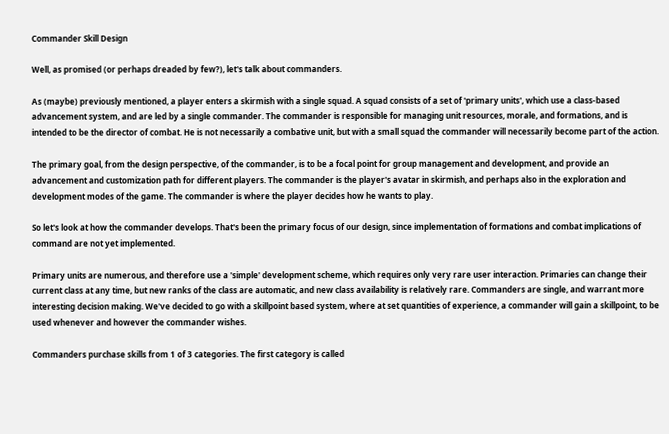Commander Skill Design

Well, as promised (or perhaps dreaded by few?), let's talk about commanders.

As (maybe) previously mentioned, a player enters a skirmish with a single squad. A squad consists of a set of 'primary units', which use a class-based advancement system, and are led by a single commander. The commander is responsible for managing unit resources, morale, and formations, and is intended to be the director of combat. He is not necessarily a combative unit, but with a small squad the commander will necessarily become part of the action.

The primary goal, from the design perspective, of the commander, is to be a focal point for group management and development, and provide an advancement and customization path for different players. The commander is the player's avatar in skirmish, and perhaps also in the exploration and development modes of the game. The commander is where the player decides how he wants to play.

So let's look at how the commander develops. That's been the primary focus of our design, since implementation of formations and combat implications of command are not yet implemented.

Primary units are numerous, and therefore use a 'simple' development scheme, which requires only very rare user interaction. Primaries can change their current class at any time, but new ranks of the class are automatic, and new class availability is relatively rare. Commanders are single, and warrant more interesting decision making. We've decided to go with a skillpoint based system, where at set quantities of experience, a commander will gain a skillpoint, to be used whenever and however the commander wishes.

Commanders purchase skills from 1 of 3 categories. The first category is called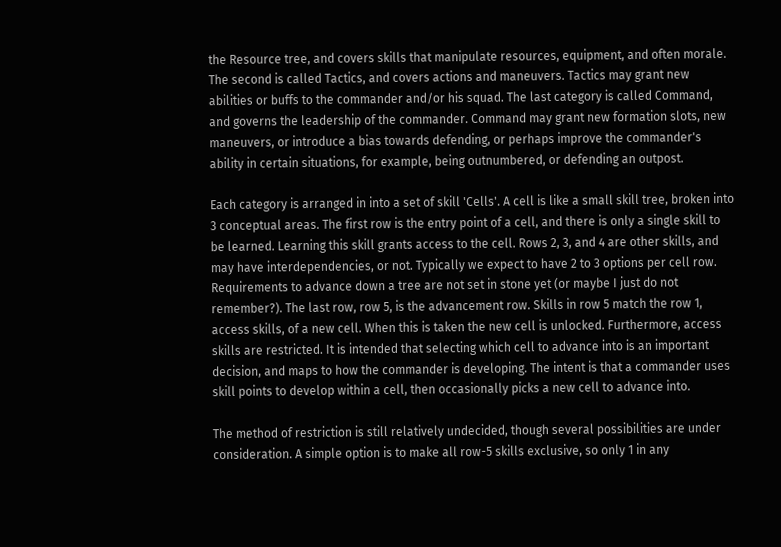the Resource tree, and covers skills that manipulate resources, equipment, and often morale. The second is called Tactics, and covers actions and maneuvers. Tactics may grant new abilities or buffs to the commander and/or his squad. The last category is called Command, and governs the leadership of the commander. Command may grant new formation slots, new maneuvers, or introduce a bias towards defending, or perhaps improve the commander's ability in certain situations, for example, being outnumbered, or defending an outpost.

Each category is arranged in into a set of skill 'Cells'. A cell is like a small skill tree, broken into 3 conceptual areas. The first row is the entry point of a cell, and there is only a single skill to be learned. Learning this skill grants access to the cell. Rows 2, 3, and 4 are other skills, and may have interdependencies, or not. Typically we expect to have 2 to 3 options per cell row. Requirements to advance down a tree are not set in stone yet (or maybe I just do not remember?). The last row, row 5, is the advancement row. Skills in row 5 match the row 1, access skills, of a new cell. When this is taken the new cell is unlocked. Furthermore, access skills are restricted. It is intended that selecting which cell to advance into is an important decision, and maps to how the commander is developing. The intent is that a commander uses skill points to develop within a cell, then occasionally picks a new cell to advance into.

The method of restriction is still relatively undecided, though several possibilities are under consideration. A simple option is to make all row-5 skills exclusive, so only 1 in any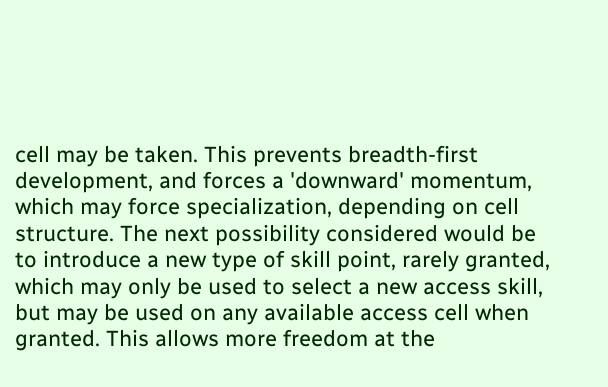cell may be taken. This prevents breadth-first development, and forces a 'downward' momentum, which may force specialization, depending on cell structure. The next possibility considered would be to introduce a new type of skill point, rarely granted, which may only be used to select a new access skill, but may be used on any available access cell when granted. This allows more freedom at the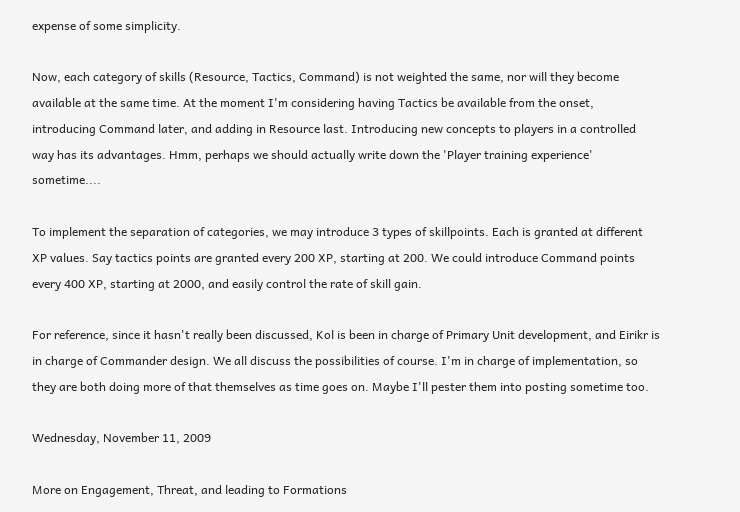expense of some simplicity.

Now, each category of skills (Resource, Tactics, Command) is not weighted the same, nor will they become available at the same time. At the moment I'm considering having Tactics be available from the onset, introducing Command later, and adding in Resource last. Introducing new concepts to players in a controlled way has its advantages. Hmm, perhaps we should actually write down the 'Player training experience' sometime....

To implement the separation of categories, we may introduce 3 types of skillpoints. Each is granted at different XP values. Say tactics points are granted every 200 XP, starting at 200. We could introduce Command points every 400 XP, starting at 2000, and easily control the rate of skill gain.

For reference, since it hasn't really been discussed, Kol is been in charge of Primary Unit development, and Eirikr is in charge of Commander design. We all discuss the possibilities of course. I'm in charge of implementation, so they are both doing more of that themselves as time goes on. Maybe I'll pester them into posting sometime too.

Wednesday, November 11, 2009

More on Engagement, Threat, and leading to Formations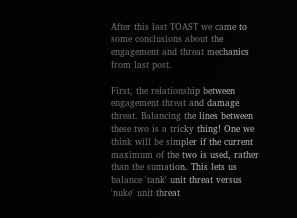After this last TOAST we came to some conclusions about the engagement and threat mechanics from last post.

First, the relationship between engagement threat and damage threat. Balancing the lines between these two is a tricky thing! One we think will be simpler if the current maximum of the two is used, rather than the sumation. This lets us balance 'tank' unit threat versus 'nuke' unit threat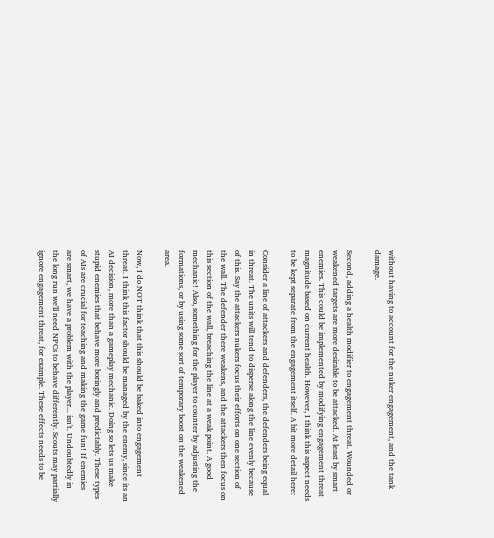without having to account for the nuker engagement, and the tank damage.

Second, adding a health modifier to engagement threat. Wounded or weakened targets are more desirable to be attacked. At least by smart enemies. This could be implemented by modifying engagement threat magnitude based on current health. However, I think this aspect needs to be kept separate from the engagement itself. A bit more detail here:

Consider a line of attackers and defenders, the defenders being equal in threat. The units will tend to disperse along the line evenly because of this. Say the attackers nukers focus their efforts on one section of the wall. The defender there weakens, and the attackers then focus on this section of the wall, breaching the line at a weak point. A good mechanic! Also, something for the player to counter by adjusting the formations, or by using some sort of temporary boost on the weakened area.

Now, I do NOT think that this should be baked into engagement threat. I think this factor should be managed by the enemy, since its an AI decision, more than a gameplay mechanic. Doing so lets us make stupid enemies that behave more boringly and predictably. These types of AIs are crucial for teaching and making the game fun! If enemies are smart, we have a problem with the player... isn't. Undoubtedly in the long run we'll need NPCs to behave differently. Scouts may partially ignore engagement threat, for example. These effects needs to be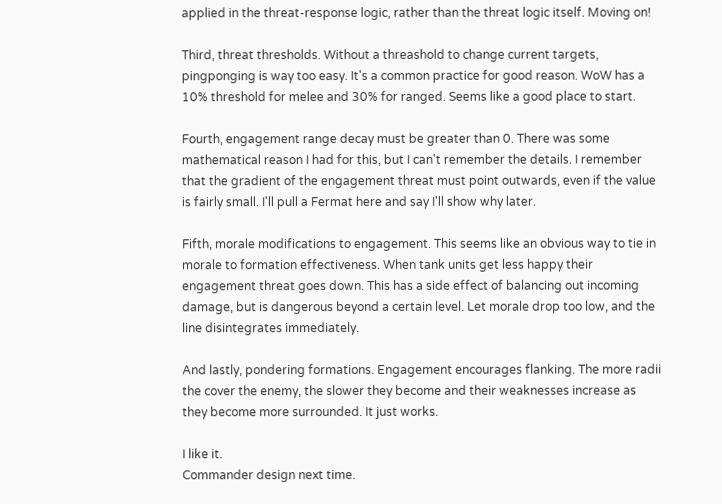applied in the threat-response logic, rather than the threat logic itself. Moving on!

Third, threat thresholds. Without a threashold to change current targets, pingponging is way too easy. It's a common practice for good reason. WoW has a 10% threshold for melee and 30% for ranged. Seems like a good place to start.

Fourth, engagement range decay must be greater than 0. There was some mathematical reason I had for this, but I can't remember the details. I remember that the gradient of the engagement threat must point outwards, even if the value is fairly small. I'll pull a Fermat here and say I'll show why later.

Fifth, morale modifications to engagement. This seems like an obvious way to tie in morale to formation effectiveness. When tank units get less happy their engagement threat goes down. This has a side effect of balancing out incoming damage, but is dangerous beyond a certain level. Let morale drop too low, and the line disintegrates immediately.

And lastly, pondering formations. Engagement encourages flanking. The more radii the cover the enemy, the slower they become and their weaknesses increase as they become more surrounded. It just works.

I like it.
Commander design next time.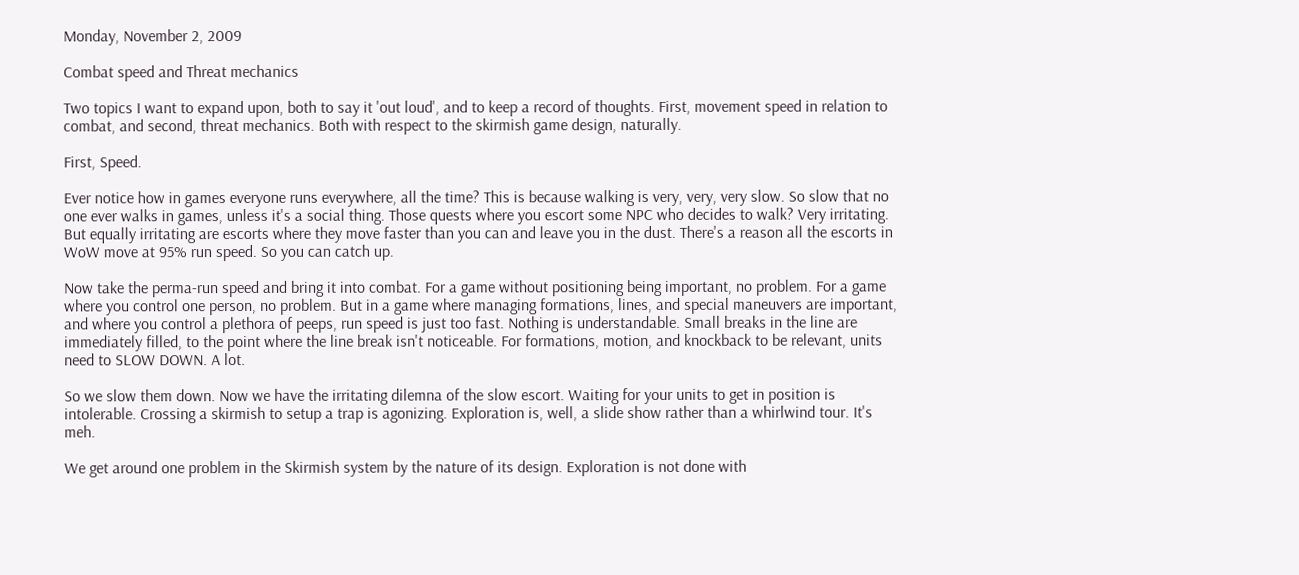Monday, November 2, 2009

Combat speed and Threat mechanics

Two topics I want to expand upon, both to say it 'out loud', and to keep a record of thoughts. First, movement speed in relation to combat, and second, threat mechanics. Both with respect to the skirmish game design, naturally.

First, Speed.

Ever notice how in games everyone runs everywhere, all the time? This is because walking is very, very, very slow. So slow that no one ever walks in games, unless it's a social thing. Those quests where you escort some NPC who decides to walk? Very irritating. But equally irritating are escorts where they move faster than you can and leave you in the dust. There's a reason all the escorts in WoW move at 95% run speed. So you can catch up.

Now take the perma-run speed and bring it into combat. For a game without positioning being important, no problem. For a game where you control one person, no problem. But in a game where managing formations, lines, and special maneuvers are important, and where you control a plethora of peeps, run speed is just too fast. Nothing is understandable. Small breaks in the line are immediately filled, to the point where the line break isn't noticeable. For formations, motion, and knockback to be relevant, units need to SLOW DOWN. A lot.

So we slow them down. Now we have the irritating dilemna of the slow escort. Waiting for your units to get in position is intolerable. Crossing a skirmish to setup a trap is agonizing. Exploration is, well, a slide show rather than a whirlwind tour. It's meh.

We get around one problem in the Skirmish system by the nature of its design. Exploration is not done with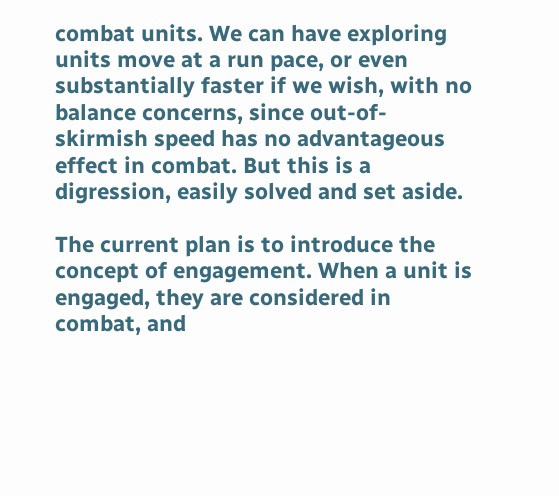combat units. We can have exploring units move at a run pace, or even substantially faster if we wish, with no balance concerns, since out-of-skirmish speed has no advantageous effect in combat. But this is a digression, easily solved and set aside.

The current plan is to introduce the concept of engagement. When a unit is engaged, they are considered in combat, and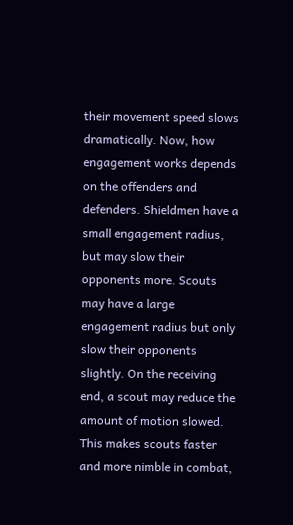their movement speed slows dramatically. Now, how engagement works depends on the offenders and defenders. Shieldmen have a small engagement radius, but may slow their opponents more. Scouts may have a large engagement radius but only slow their opponents slightly. On the receiving end, a scout may reduce the amount of motion slowed. This makes scouts faster and more nimble in combat,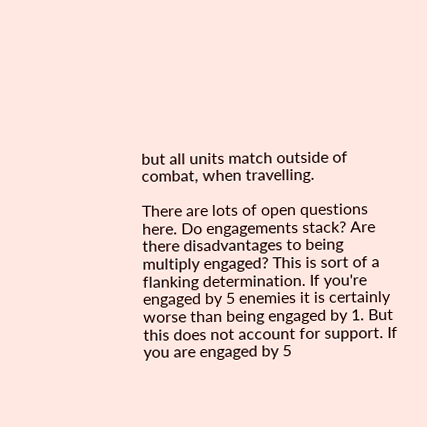but all units match outside of combat, when travelling.

There are lots of open questions here. Do engagements stack? Are there disadvantages to being multiply engaged? This is sort of a flanking determination. If you're engaged by 5 enemies it is certainly worse than being engaged by 1. But this does not account for support. If you are engaged by 5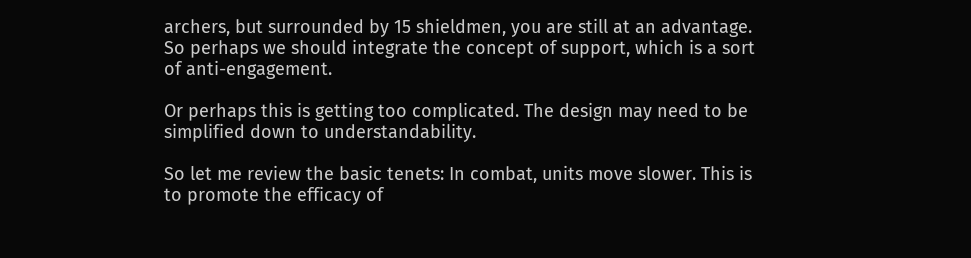archers, but surrounded by 15 shieldmen, you are still at an advantage. So perhaps we should integrate the concept of support, which is a sort of anti-engagement.

Or perhaps this is getting too complicated. The design may need to be simplified down to understandability.

So let me review the basic tenets: In combat, units move slower. This is to promote the efficacy of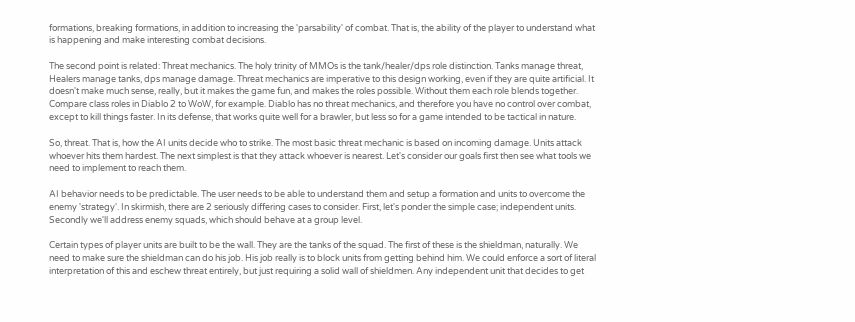formations, breaking formations, in addition to increasing the 'parsability' of combat. That is, the ability of the player to understand what is happening and make interesting combat decisions.

The second point is related: Threat mechanics. The holy trinity of MMOs is the tank/healer/dps role distinction. Tanks manage threat, Healers manage tanks, dps manage damage. Threat mechanics are imperative to this design working, even if they are quite artificial. It doesn't make much sense, really, but it makes the game fun, and makes the roles possible. Without them each role blends together. Compare class roles in Diablo 2 to WoW, for example. Diablo has no threat mechanics, and therefore you have no control over combat, except to kill things faster. In its defense, that works quite well for a brawler, but less so for a game intended to be tactical in nature.

So, threat. That is, how the AI units decide who to strike. The most basic threat mechanic is based on incoming damage. Units attack whoever hits them hardest. The next simplest is that they attack whoever is nearest. Let's consider our goals first then see what tools we need to implement to reach them.

AI behavior needs to be predictable. The user needs to be able to understand them and setup a formation and units to overcome the enemy 'strategy'. In skirmish, there are 2 seriously differing cases to consider. First, let's ponder the simple case; independent units. Secondly we'll address enemy squads, which should behave at a group level.

Certain types of player units are built to be the wall. They are the tanks of the squad. The first of these is the shieldman, naturally. We need to make sure the shieldman can do his job. His job really is to block units from getting behind him. We could enforce a sort of literal interpretation of this and eschew threat entirely, but just requiring a solid wall of shieldmen. Any independent unit that decides to get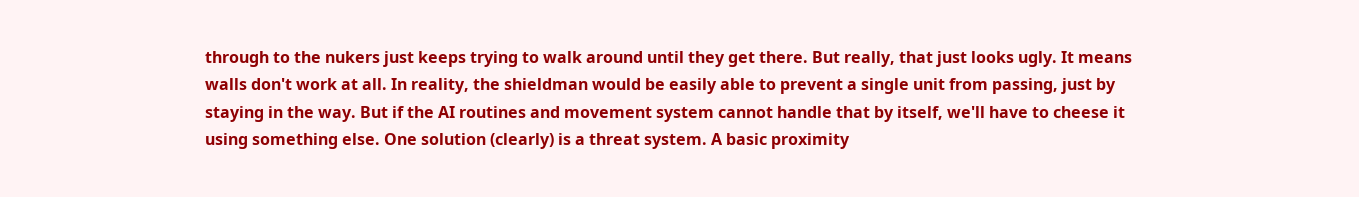through to the nukers just keeps trying to walk around until they get there. But really, that just looks ugly. It means walls don't work at all. In reality, the shieldman would be easily able to prevent a single unit from passing, just by staying in the way. But if the AI routines and movement system cannot handle that by itself, we'll have to cheese it using something else. One solution (clearly) is a threat system. A basic proximity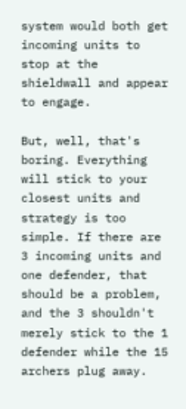system would both get incoming units to stop at the shieldwall and appear to engage.

But, well, that's boring. Everything will stick to your closest units and strategy is too simple. If there are 3 incoming units and one defender, that should be a problem, and the 3 shouldn't merely stick to the 1 defender while the 15 archers plug away.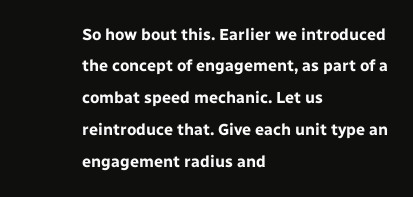So how bout this. Earlier we introduced the concept of engagement, as part of a combat speed mechanic. Let us reintroduce that. Give each unit type an engagement radius and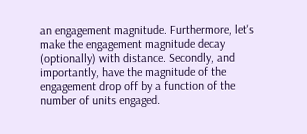an engagement magnitude. Furthermore, let's make the engagement magnitude decay (optionally) with distance. Secondly, and importantly, have the magnitude of the engagement drop off by a function of the number of units engaged.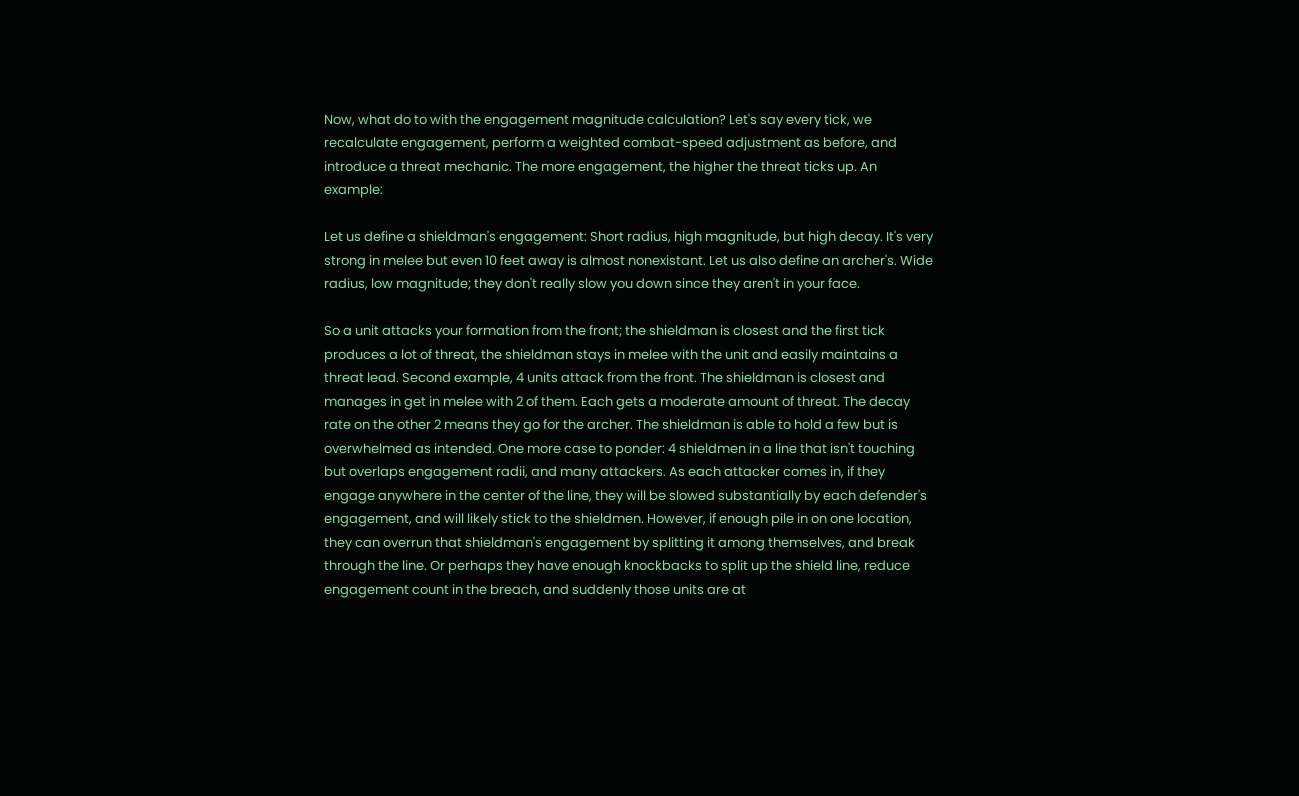Now, what do to with the engagement magnitude calculation? Let's say every tick, we recalculate engagement, perform a weighted combat-speed adjustment as before, and introduce a threat mechanic. The more engagement, the higher the threat ticks up. An example:

Let us define a shieldman's engagement: Short radius, high magnitude, but high decay. It's very strong in melee but even 10 feet away is almost nonexistant. Let us also define an archer's. Wide radius, low magnitude; they don't really slow you down since they aren't in your face.

So a unit attacks your formation from the front; the shieldman is closest and the first tick produces a lot of threat, the shieldman stays in melee with the unit and easily maintains a threat lead. Second example, 4 units attack from the front. The shieldman is closest and manages in get in melee with 2 of them. Each gets a moderate amount of threat. The decay rate on the other 2 means they go for the archer. The shieldman is able to hold a few but is overwhelmed as intended. One more case to ponder: 4 shieldmen in a line that isn't touching but overlaps engagement radii, and many attackers. As each attacker comes in, if they engage anywhere in the center of the line, they will be slowed substantially by each defender's engagement, and will likely stick to the shieldmen. However, if enough pile in on one location, they can overrun that shieldman's engagement by splitting it among themselves, and break through the line. Or perhaps they have enough knockbacks to split up the shield line, reduce engagement count in the breach, and suddenly those units are at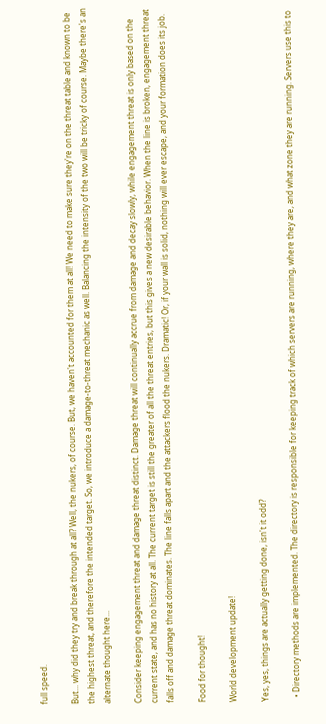full speed.

But... why did they try and break through at all? Well, the nukers, of course. But, we haven't accounted for them at all! We need to make sure they're on the threat table and known to be the highest threat, and therefore the intended target. So, we introduce a damage-to-threat mechanic as well. Balancing the intensity of the two will be tricky of course. Maybe there's an alternate thought here...

Consider keeping engagement threat and damage threat distinct. Damage threat will continually accrue from damage and decay slowly, while engagement threat is only based on the current state, and has no history at all. The current target is still the greater of all the threat entries, but this gives a new desirable behavior. When the line is broken, engagement threat falls off and damage threat dominates. The line falls apart and the attackers flood the nukers. Dramatic! Or, if your wall is solid, nothing will ever escape, and your formation does its job.

Food for thought!

World development update!

Yes, yes, things are actually getting done, isn't it odd?

  • Directory methods are implemented. The directory is responsible for keeping track of which servers are running, where they are, and what zone they are running. Servers use this to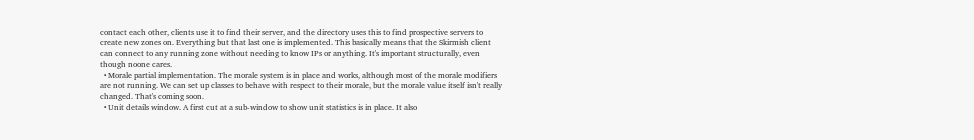contact each other, clients use it to find their server, and the directory uses this to find prospective servers to create new zones on. Everything but that last one is implemented. This basically means that the Skirmish client can connect to any running zone without needing to know IPs or anything. It's important structurally, even though noone cares.
  • Morale partial implementation. The morale system is in place and works, although most of the morale modifiers are not running. We can set up classes to behave with respect to their morale, but the morale value itself isn't really changed. That's coming soon.
  • Unit details window. A first cut at a sub-window to show unit statistics is in place. It also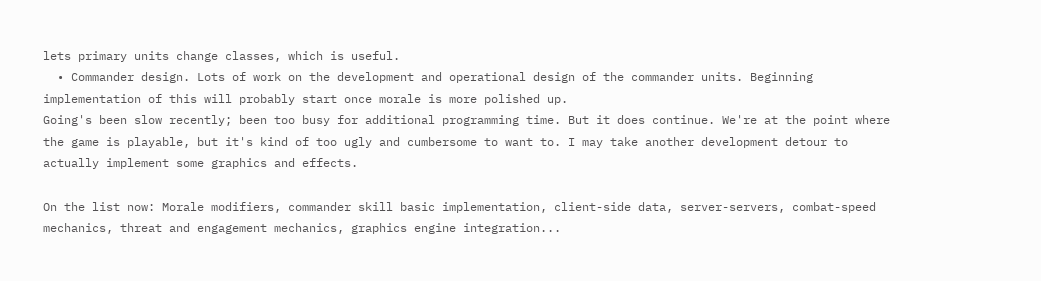lets primary units change classes, which is useful.
  • Commander design. Lots of work on the development and operational design of the commander units. Beginning implementation of this will probably start once morale is more polished up.
Going's been slow recently; been too busy for additional programming time. But it does continue. We're at the point where the game is playable, but it's kind of too ugly and cumbersome to want to. I may take another development detour to actually implement some graphics and effects.

On the list now: Morale modifiers, commander skill basic implementation, client-side data, server-servers, combat-speed mechanics, threat and engagement mechanics, graphics engine integration...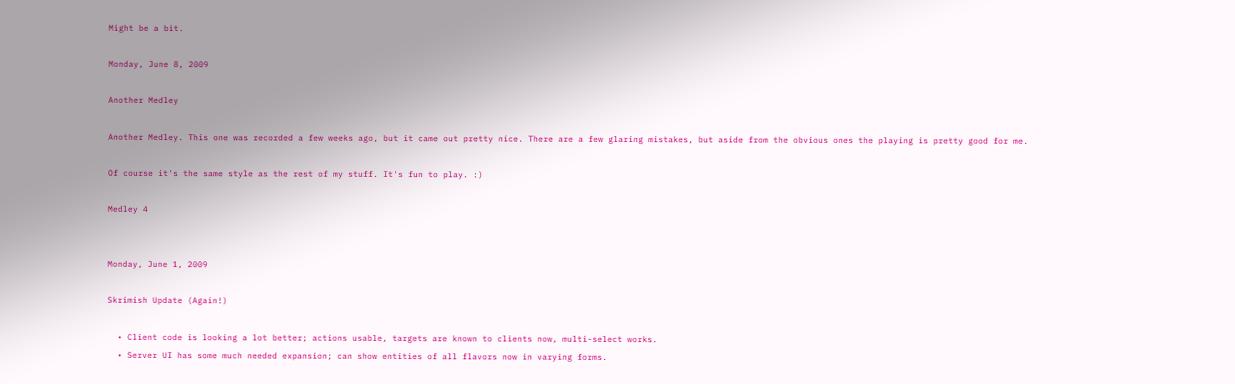Might be a bit.

Monday, June 8, 2009

Another Medley

Another Medley. This one was recorded a few weeks ago, but it came out pretty nice. There are a few glaring mistakes, but aside from the obvious ones the playing is pretty good for me.

Of course it's the same style as the rest of my stuff. It's fun to play. :)

Medley 4


Monday, June 1, 2009

Skrimish Update (Again!)

  • Client code is looking a lot better; actions usable, targets are known to clients now, multi-select works.
  • Server UI has some much needed expansion; can show entities of all flavors now in varying forms.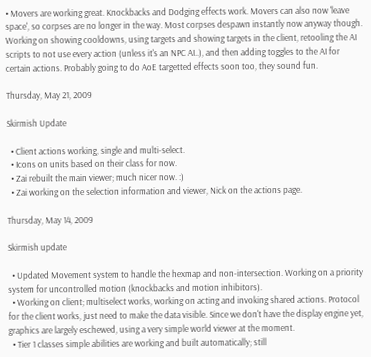• Movers are working great. Knockbacks and Dodging effects work. Movers can also now 'leave space', so corpses are no longer in the way. Most corpses despawn instantly now anyway though.
Working on showing cooldowns, using targets and showing targets in the client, retooling the AI scripts to not use every action (unless it's an NPC AI..), and then adding toggles to the AI for certain actions. Probably going to do AoE targetted effects soon too, they sound fun.

Thursday, May 21, 2009

Skirmish Update

  • Client actions working, single and multi-select.
  • Icons on units based on their class for now.
  • Zai rebuilt the main viewer; much nicer now. :)
  • Zai working on the selection information and viewer, Nick on the actions page.

Thursday, May 14, 2009

Skirmish update

  • Updated Movement system to handle the hexmap and non-intersection. Working on a priority system for uncontrolled motion (knockbacks and motion inhibitors).
  • Working on client; multiselect works, working on acting and invoking shared actions. Protocol for the client works, just need to make the data visible. Since we don't have the display engine yet, graphics are largely eschewed, using a very simple world viewer at the moment.
  • Tier 1 classes simple abilities are working and built automatically; still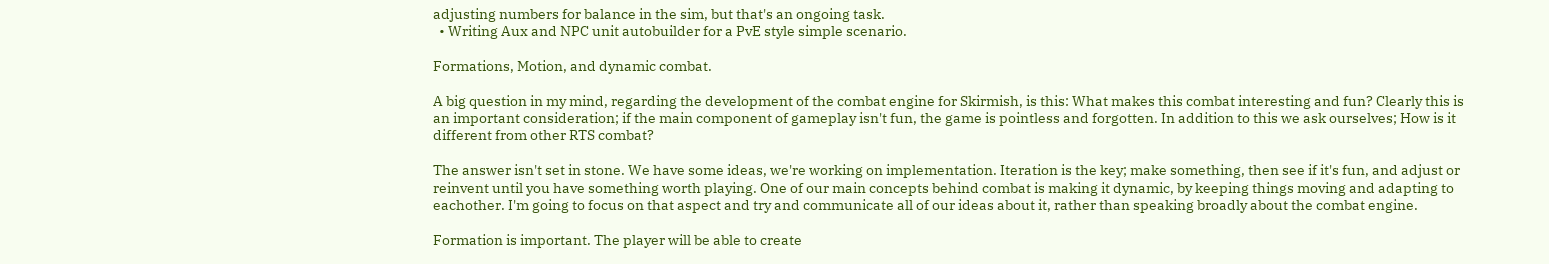adjusting numbers for balance in the sim, but that's an ongoing task.
  • Writing Aux and NPC unit autobuilder for a PvE style simple scenario.

Formations, Motion, and dynamic combat.

A big question in my mind, regarding the development of the combat engine for Skirmish, is this: What makes this combat interesting and fun? Clearly this is an important consideration; if the main component of gameplay isn't fun, the game is pointless and forgotten. In addition to this we ask ourselves; How is it different from other RTS combat?

The answer isn't set in stone. We have some ideas, we're working on implementation. Iteration is the key; make something, then see if it's fun, and adjust or reinvent until you have something worth playing. One of our main concepts behind combat is making it dynamic, by keeping things moving and adapting to eachother. I'm going to focus on that aspect and try and communicate all of our ideas about it, rather than speaking broadly about the combat engine.

Formation is important. The player will be able to create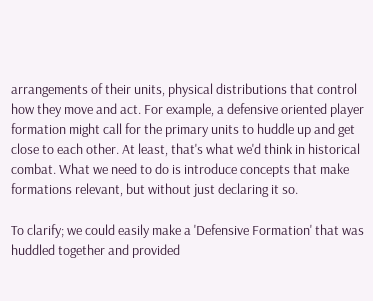arrangements of their units, physical distributions that control how they move and act. For example, a defensive oriented player formation might call for the primary units to huddle up and get close to each other. At least, that's what we'd think in historical combat. What we need to do is introduce concepts that make formations relevant, but without just declaring it so.

To clarify; we could easily make a 'Defensive Formation' that was huddled together and provided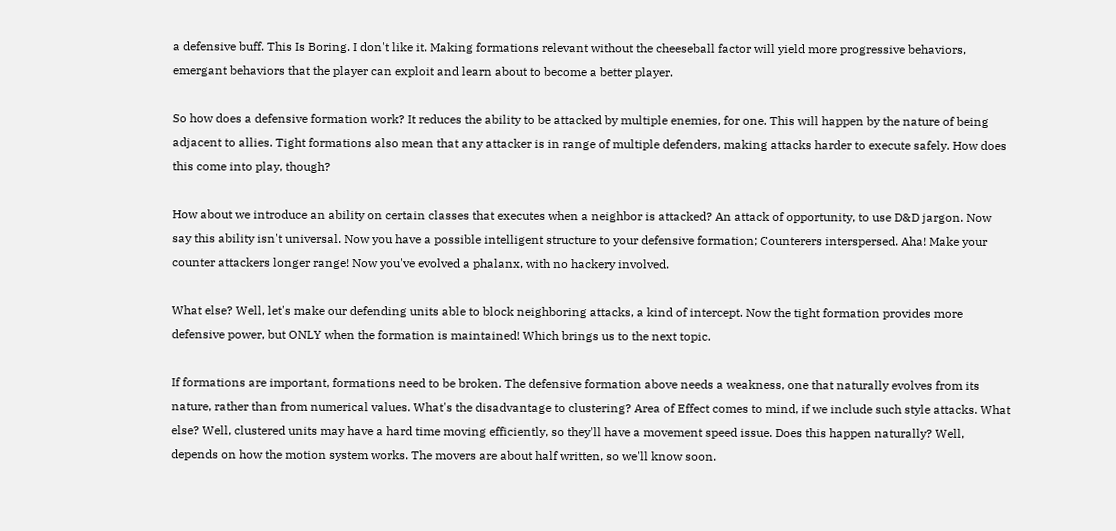a defensive buff. This Is Boring. I don't like it. Making formations relevant without the cheeseball factor will yield more progressive behaviors, emergant behaviors that the player can exploit and learn about to become a better player.

So how does a defensive formation work? It reduces the ability to be attacked by multiple enemies, for one. This will happen by the nature of being adjacent to allies. Tight formations also mean that any attacker is in range of multiple defenders, making attacks harder to execute safely. How does this come into play, though?

How about we introduce an ability on certain classes that executes when a neighbor is attacked? An attack of opportunity, to use D&D jargon. Now say this ability isn't universal. Now you have a possible intelligent structure to your defensive formation; Counterers interspersed. Aha! Make your counter attackers longer range! Now you've evolved a phalanx, with no hackery involved.

What else? Well, let's make our defending units able to block neighboring attacks, a kind of intercept. Now the tight formation provides more defensive power, but ONLY when the formation is maintained! Which brings us to the next topic.

If formations are important, formations need to be broken. The defensive formation above needs a weakness, one that naturally evolves from its nature, rather than from numerical values. What's the disadvantage to clustering? Area of Effect comes to mind, if we include such style attacks. What else? Well, clustered units may have a hard time moving efficiently, so they'll have a movement speed issue. Does this happen naturally? Well, depends on how the motion system works. The movers are about half written, so we'll know soon.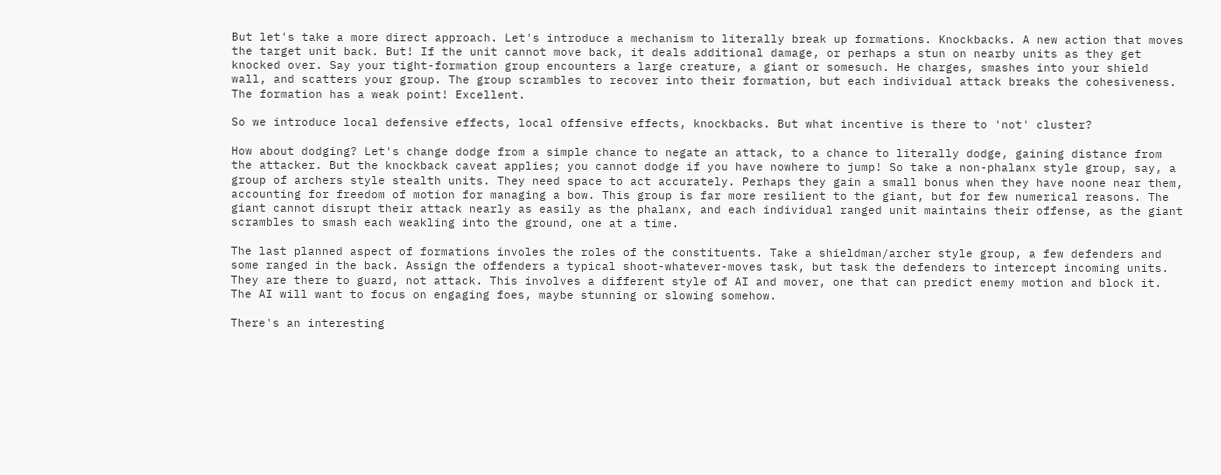But let's take a more direct approach. Let's introduce a mechanism to literally break up formations. Knockbacks. A new action that moves the target unit back. But! If the unit cannot move back, it deals additional damage, or perhaps a stun on nearby units as they get knocked over. Say your tight-formation group encounters a large creature, a giant or somesuch. He charges, smashes into your shield wall, and scatters your group. The group scrambles to recover into their formation, but each individual attack breaks the cohesiveness. The formation has a weak point! Excellent.

So we introduce local defensive effects, local offensive effects, knockbacks. But what incentive is there to 'not' cluster?

How about dodging? Let's change dodge from a simple chance to negate an attack, to a chance to literally dodge, gaining distance from the attacker. But the knockback caveat applies; you cannot dodge if you have nowhere to jump! So take a non-phalanx style group, say, a group of archers style stealth units. They need space to act accurately. Perhaps they gain a small bonus when they have noone near them, accounting for freedom of motion for managing a bow. This group is far more resilient to the giant, but for few numerical reasons. The giant cannot disrupt their attack nearly as easily as the phalanx, and each individual ranged unit maintains their offense, as the giant scrambles to smash each weakling into the ground, one at a time.

The last planned aspect of formations involes the roles of the constituents. Take a shieldman/archer style group, a few defenders and some ranged in the back. Assign the offenders a typical shoot-whatever-moves task, but task the defenders to intercept incoming units. They are there to guard, not attack. This involves a different style of AI and mover, one that can predict enemy motion and block it. The AI will want to focus on engaging foes, maybe stunning or slowing somehow.

There's an interesting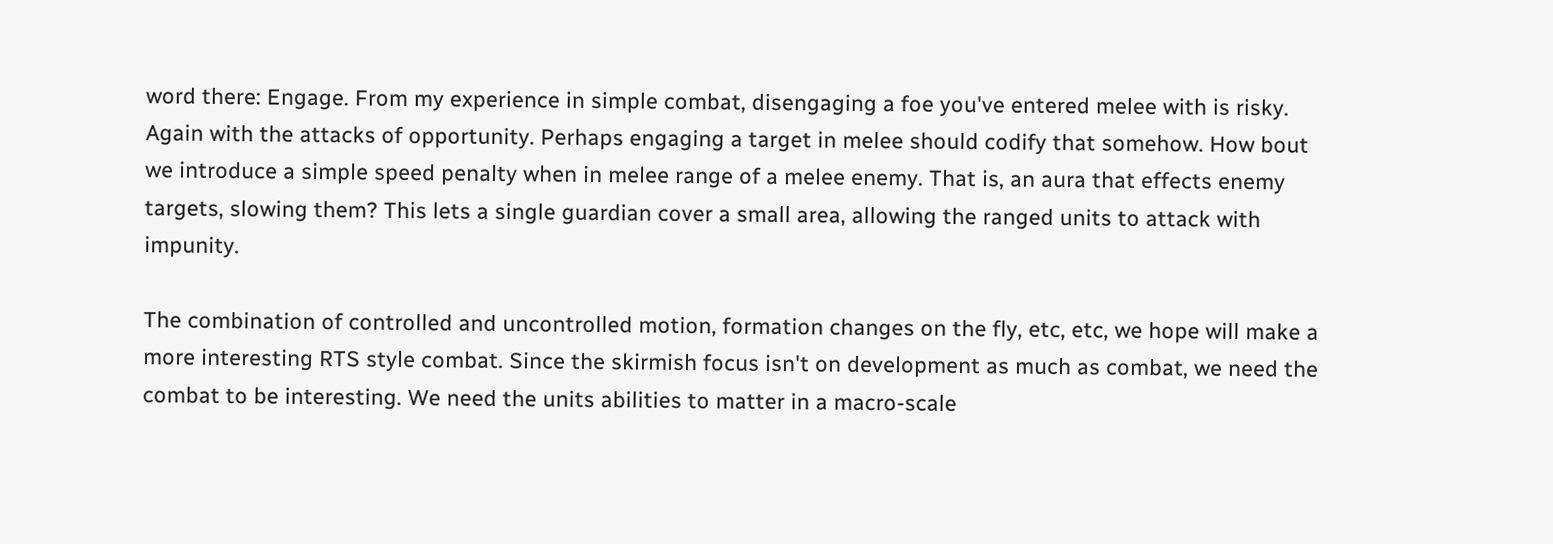word there: Engage. From my experience in simple combat, disengaging a foe you've entered melee with is risky. Again with the attacks of opportunity. Perhaps engaging a target in melee should codify that somehow. How bout we introduce a simple speed penalty when in melee range of a melee enemy. That is, an aura that effects enemy targets, slowing them? This lets a single guardian cover a small area, allowing the ranged units to attack with impunity.

The combination of controlled and uncontrolled motion, formation changes on the fly, etc, etc, we hope will make a more interesting RTS style combat. Since the skirmish focus isn't on development as much as combat, we need the combat to be interesting. We need the units abilities to matter in a macro-scale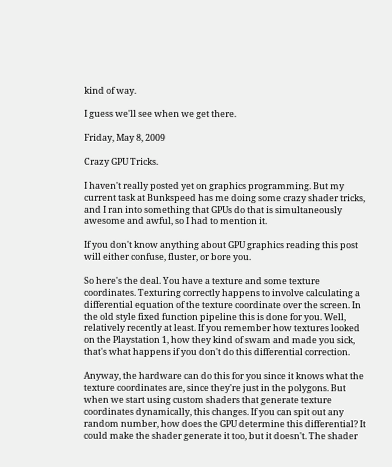kind of way.

I guess we'll see when we get there.

Friday, May 8, 2009

Crazy GPU Tricks.

I haven't really posted yet on graphics programming. But my current task at Bunkspeed has me doing some crazy shader tricks, and I ran into something that GPUs do that is simultaneously awesome and awful, so I had to mention it.

If you don't know anything about GPU graphics reading this post will either confuse, fluster, or bore you.

So here's the deal. You have a texture and some texture coordinates. Texturing correctly happens to involve calculating a differential equation of the texture coordinate over the screen. In the old style fixed function pipeline this is done for you. Well, relatively recently at least. If you remember how textures looked on the Playstation 1, how they kind of swam and made you sick, that's what happens if you don't do this differential correction.

Anyway, the hardware can do this for you since it knows what the texture coordinates are, since they're just in the polygons. But when we start using custom shaders that generate texture coordinates dynamically, this changes. If you can spit out any random number, how does the GPU determine this differential? It could make the shader generate it too, but it doesn't. The shader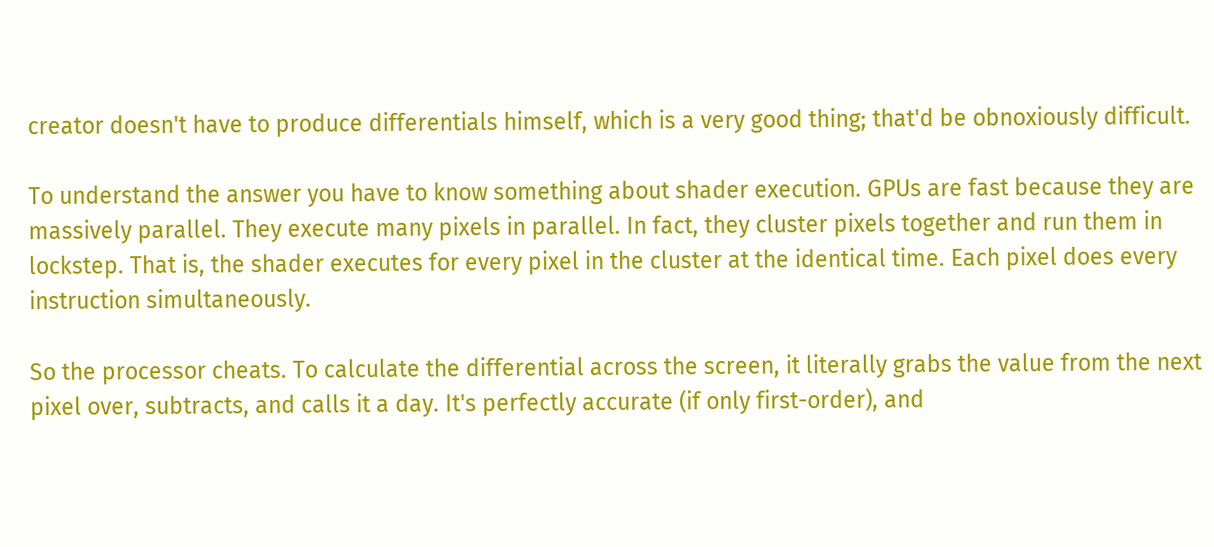creator doesn't have to produce differentials himself, which is a very good thing; that'd be obnoxiously difficult.

To understand the answer you have to know something about shader execution. GPUs are fast because they are massively parallel. They execute many pixels in parallel. In fact, they cluster pixels together and run them in lockstep. That is, the shader executes for every pixel in the cluster at the identical time. Each pixel does every instruction simultaneously.

So the processor cheats. To calculate the differential across the screen, it literally grabs the value from the next pixel over, subtracts, and calls it a day. It's perfectly accurate (if only first-order), and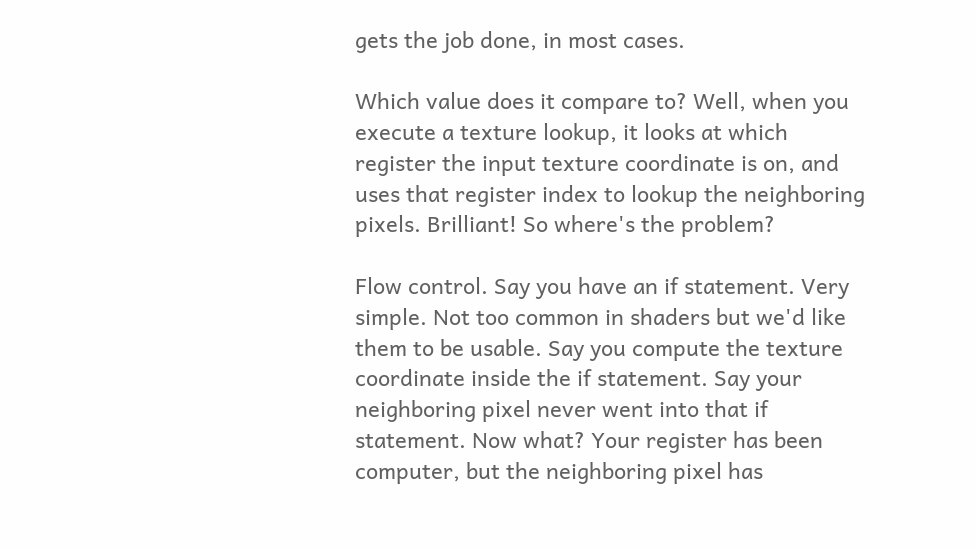gets the job done, in most cases.

Which value does it compare to? Well, when you execute a texture lookup, it looks at which register the input texture coordinate is on, and uses that register index to lookup the neighboring pixels. Brilliant! So where's the problem?

Flow control. Say you have an if statement. Very simple. Not too common in shaders but we'd like them to be usable. Say you compute the texture coordinate inside the if statement. Say your neighboring pixel never went into that if statement. Now what? Your register has been computer, but the neighboring pixel has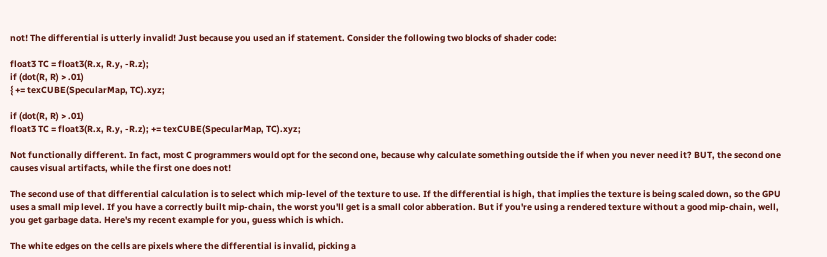not! The differential is utterly invalid! Just because you used an if statement. Consider the following two blocks of shader code:

float3 TC = float3(R.x, R.y, -R.z);
if (dot(R, R) > .01)
{ += texCUBE(SpecularMap, TC).xyz;

if (dot(R, R) > .01)
float3 TC = float3(R.x, R.y, -R.z); += texCUBE(SpecularMap, TC).xyz;

Not functionally different. In fact, most C programmers would opt for the second one, because why calculate something outside the if when you never need it? BUT, the second one causes visual artifacts, while the first one does not!

The second use of that differential calculation is to select which mip-level of the texture to use. If the differential is high, that implies the texture is being scaled down, so the GPU uses a small mip level. If you have a correctly built mip-chain, the worst you'll get is a small color abberation. But if you're using a rendered texture without a good mip-chain, well, you get garbage data. Here's my recent example for you, guess which is which.

The white edges on the cells are pixels where the differential is invalid, picking a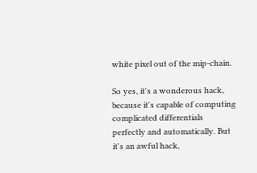white pixel out of the mip-chain.

So yes, it's a wonderous hack, because it's capable of computing complicated differentials perfectly and automatically. But it's an awful hack,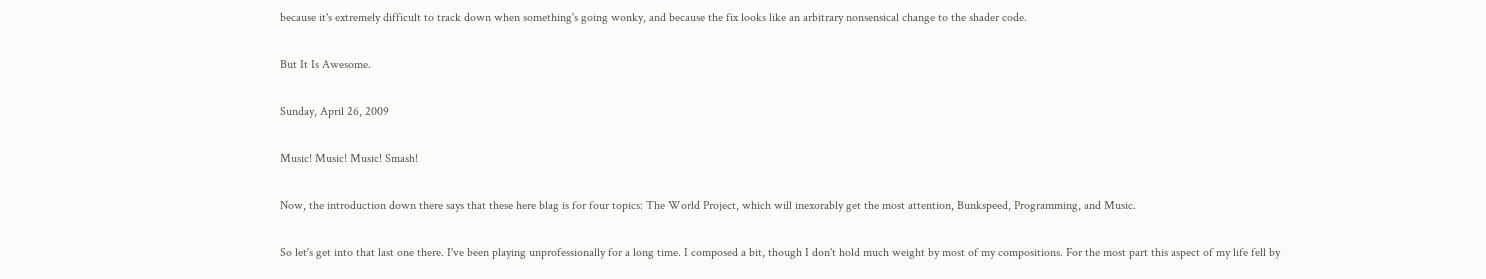because it's extremely difficult to track down when something's going wonky, and because the fix looks like an arbitrary nonsensical change to the shader code.

But It Is Awesome.

Sunday, April 26, 2009

Music! Music! Music! Smash!

Now, the introduction down there says that these here blag is for four topics: The World Project, which will inexorably get the most attention, Bunkspeed, Programming, and Music.

So let's get into that last one there. I've been playing unprofessionally for a long time. I composed a bit, though I don't hold much weight by most of my compositions. For the most part this aspect of my life fell by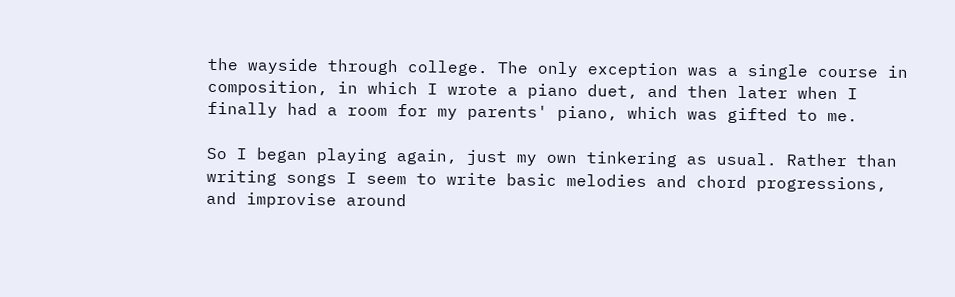the wayside through college. The only exception was a single course in composition, in which I wrote a piano duet, and then later when I finally had a room for my parents' piano, which was gifted to me.

So I began playing again, just my own tinkering as usual. Rather than writing songs I seem to write basic melodies and chord progressions, and improvise around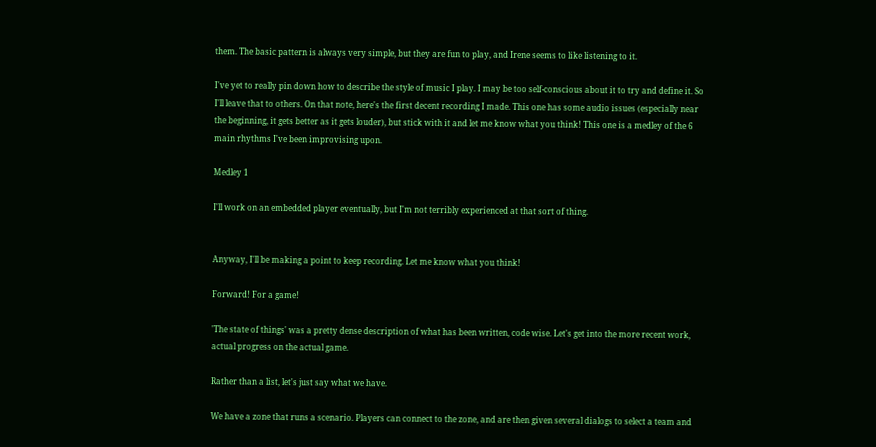them. The basic pattern is always very simple, but they are fun to play, and Irene seems to like listening to it.

I've yet to really pin down how to describe the style of music I play. I may be too self-conscious about it to try and define it. So I'll leave that to others. On that note, here's the first decent recording I made. This one has some audio issues (especially near the beginning, it gets better as it gets louder), but stick with it and let me know what you think! This one is a medley of the 6 main rhythms I've been improvising upon.

Medley 1

I'll work on an embedded player eventually, but I'm not terribly experienced at that sort of thing.


Anyway, I'll be making a point to keep recording. Let me know what you think!

Forward! For a game!

'The state of things' was a pretty dense description of what has been written, code wise. Let's get into the more recent work, actual progress on the actual game.

Rather than a list, let's just say what we have.

We have a zone that runs a scenario. Players can connect to the zone, and are then given several dialogs to select a team and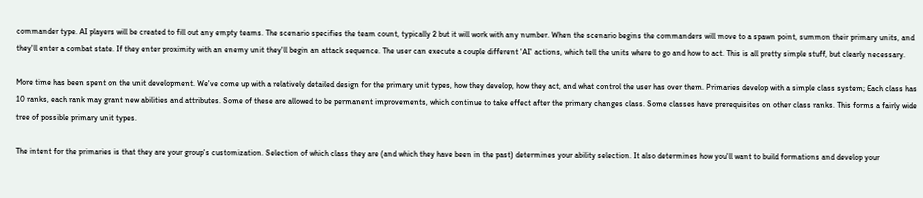commander type. AI players will be created to fill out any empty teams. The scenario specifies the team count, typically 2 but it will work with any number. When the scenario begins the commanders will move to a spawn point, summon their primary units, and they'll enter a combat state. If they enter proximity with an enemy unit they'll begin an attack sequence. The user can execute a couple different 'AI' actions, which tell the units where to go and how to act. This is all pretty simple stuff, but clearly necessary.

More time has been spent on the unit development. We've come up with a relatively detailed design for the primary unit types, how they develop, how they act, and what control the user has over them. Primaries develop with a simple class system; Each class has 10 ranks, each rank may grant new abilities and attributes. Some of these are allowed to be permanent improvements, which continue to take effect after the primary changes class. Some classes have prerequisites on other class ranks. This forms a fairly wide tree of possible primary unit types.

The intent for the primaries is that they are your group's customization. Selection of which class they are (and which they have been in the past) determines your ability selection. It also determines how you'll want to build formations and develop your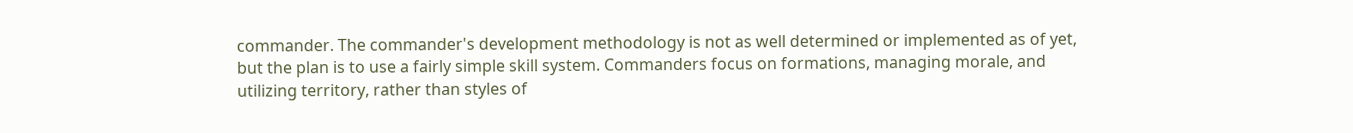commander. The commander's development methodology is not as well determined or implemented as of yet, but the plan is to use a fairly simple skill system. Commanders focus on formations, managing morale, and utilizing territory, rather than styles of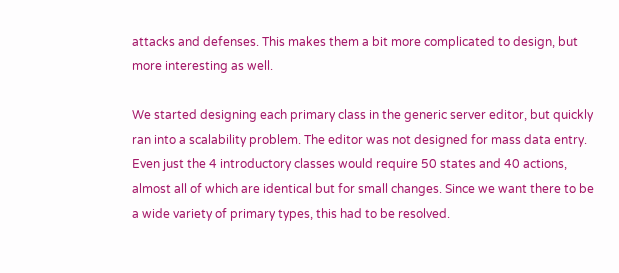attacks and defenses. This makes them a bit more complicated to design, but more interesting as well.

We started designing each primary class in the generic server editor, but quickly ran into a scalability problem. The editor was not designed for mass data entry. Even just the 4 introductory classes would require 50 states and 40 actions, almost all of which are identical but for small changes. Since we want there to be a wide variety of primary types, this had to be resolved.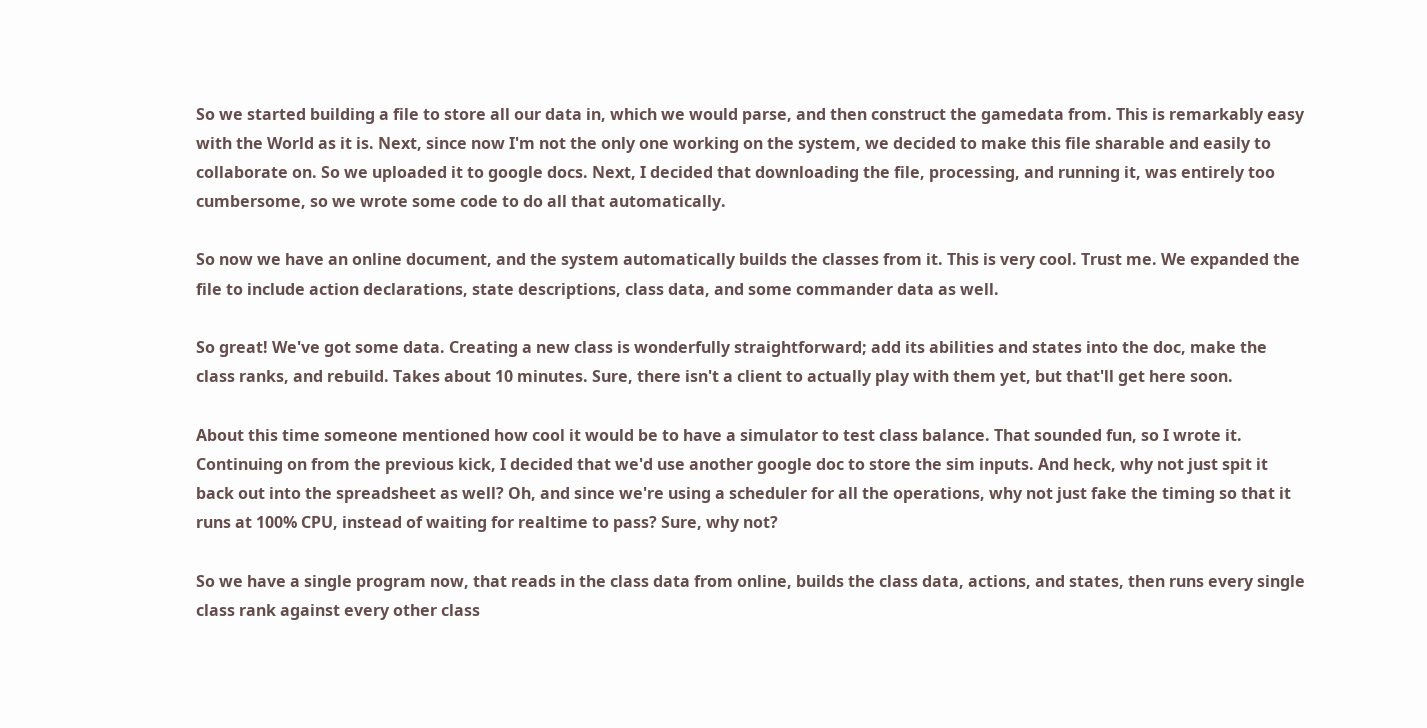So we started building a file to store all our data in, which we would parse, and then construct the gamedata from. This is remarkably easy with the World as it is. Next, since now I'm not the only one working on the system, we decided to make this file sharable and easily to collaborate on. So we uploaded it to google docs. Next, I decided that downloading the file, processing, and running it, was entirely too cumbersome, so we wrote some code to do all that automatically.

So now we have an online document, and the system automatically builds the classes from it. This is very cool. Trust me. We expanded the file to include action declarations, state descriptions, class data, and some commander data as well.

So great! We've got some data. Creating a new class is wonderfully straightforward; add its abilities and states into the doc, make the class ranks, and rebuild. Takes about 10 minutes. Sure, there isn't a client to actually play with them yet, but that'll get here soon.

About this time someone mentioned how cool it would be to have a simulator to test class balance. That sounded fun, so I wrote it. Continuing on from the previous kick, I decided that we'd use another google doc to store the sim inputs. And heck, why not just spit it back out into the spreadsheet as well? Oh, and since we're using a scheduler for all the operations, why not just fake the timing so that it runs at 100% CPU, instead of waiting for realtime to pass? Sure, why not?

So we have a single program now, that reads in the class data from online, builds the class data, actions, and states, then runs every single class rank against every other class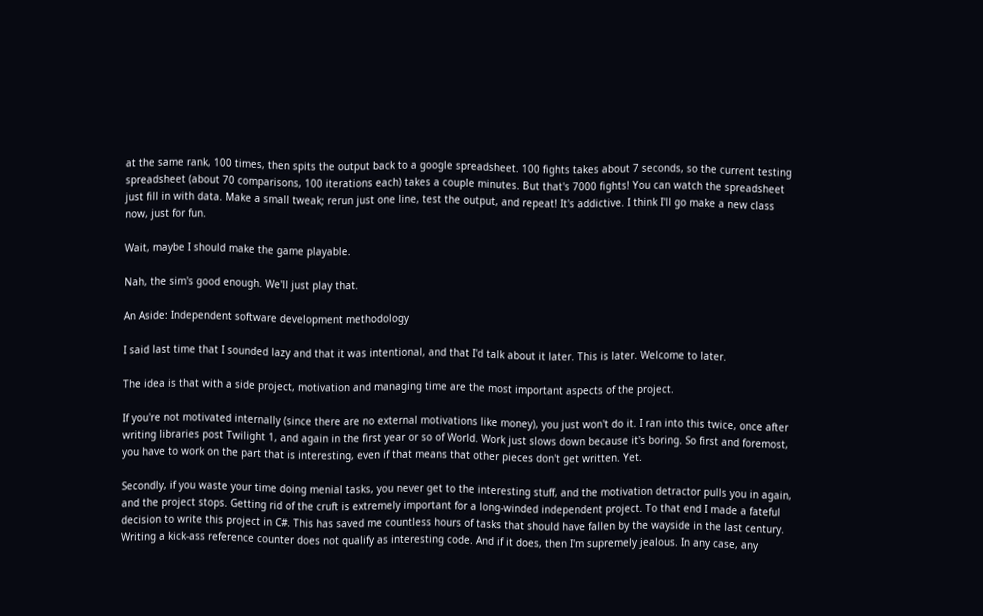at the same rank, 100 times, then spits the output back to a google spreadsheet. 100 fights takes about 7 seconds, so the current testing spreadsheet (about 70 comparisons, 100 iterations each) takes a couple minutes. But that's 7000 fights! You can watch the spreadsheet just fill in with data. Make a small tweak; rerun just one line, test the output, and repeat! It's addictive. I think I'll go make a new class now, just for fun.

Wait, maybe I should make the game playable.

Nah, the sim's good enough. We'll just play that.

An Aside: Independent software development methodology

I said last time that I sounded lazy and that it was intentional, and that I'd talk about it later. This is later. Welcome to later.

The idea is that with a side project, motivation and managing time are the most important aspects of the project.

If you're not motivated internally (since there are no external motivations like money), you just won't do it. I ran into this twice, once after writing libraries post Twilight 1, and again in the first year or so of World. Work just slows down because it's boring. So first and foremost, you have to work on the part that is interesting, even if that means that other pieces don't get written. Yet.

Secondly, if you waste your time doing menial tasks, you never get to the interesting stuff, and the motivation detractor pulls you in again, and the project stops. Getting rid of the cruft is extremely important for a long-winded independent project. To that end I made a fateful decision to write this project in C#. This has saved me countless hours of tasks that should have fallen by the wayside in the last century. Writing a kick-ass reference counter does not qualify as interesting code. And if it does, then I'm supremely jealous. In any case, any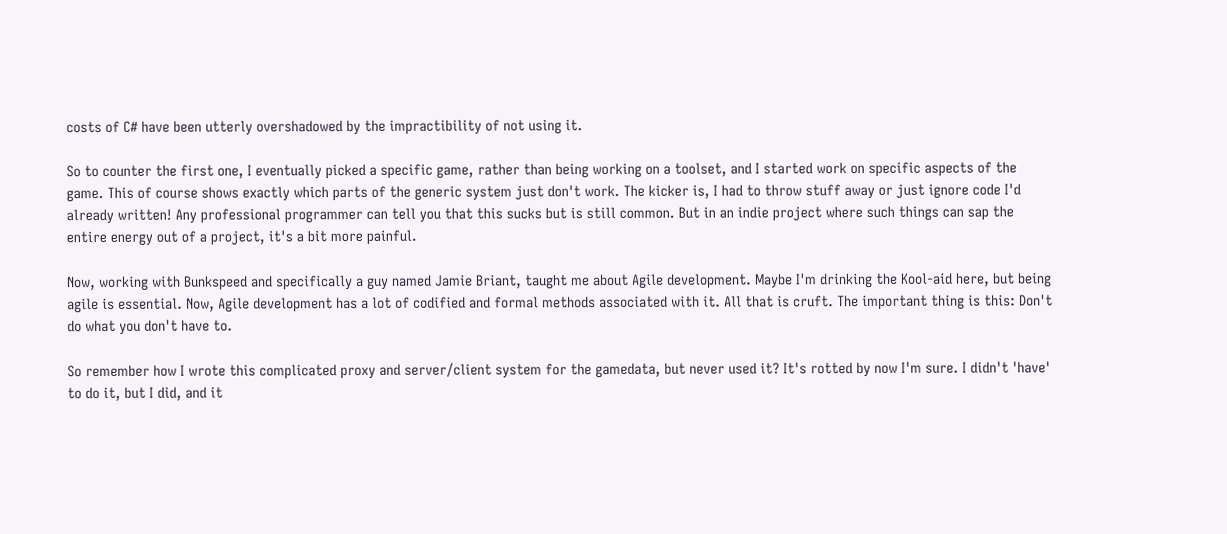costs of C# have been utterly overshadowed by the impractibility of not using it.

So to counter the first one, I eventually picked a specific game, rather than being working on a toolset, and I started work on specific aspects of the game. This of course shows exactly which parts of the generic system just don't work. The kicker is, I had to throw stuff away or just ignore code I'd already written! Any professional programmer can tell you that this sucks but is still common. But in an indie project where such things can sap the entire energy out of a project, it's a bit more painful.

Now, working with Bunkspeed and specifically a guy named Jamie Briant, taught me about Agile development. Maybe I'm drinking the Kool-aid here, but being agile is essential. Now, Agile development has a lot of codified and formal methods associated with it. All that is cruft. The important thing is this: Don't do what you don't have to.

So remember how I wrote this complicated proxy and server/client system for the gamedata, but never used it? It's rotted by now I'm sure. I didn't 'have' to do it, but I did, and it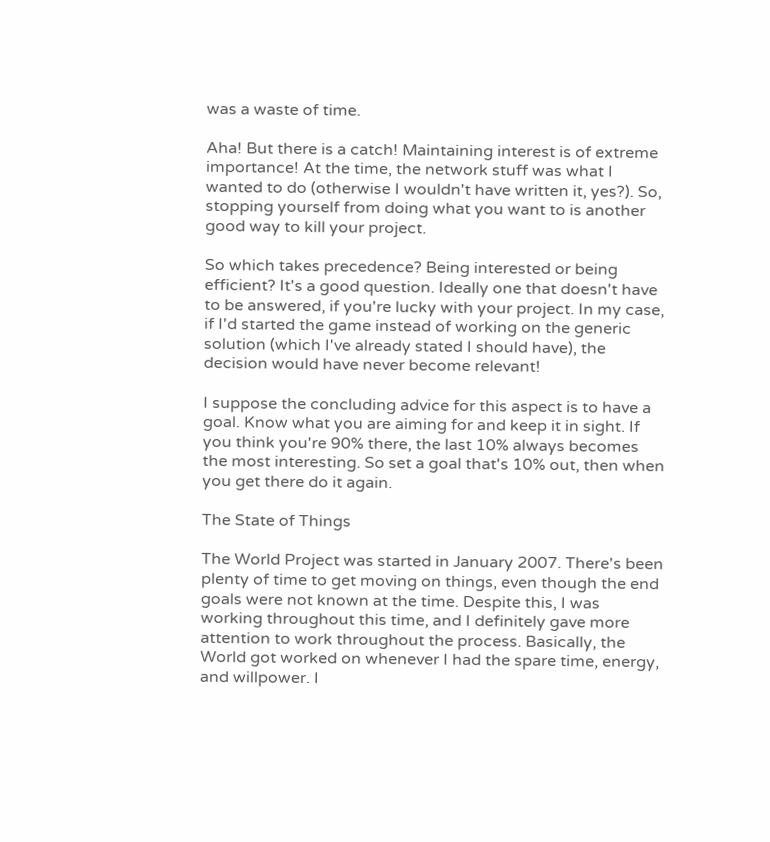was a waste of time.

Aha! But there is a catch! Maintaining interest is of extreme importance! At the time, the network stuff was what I wanted to do (otherwise I wouldn't have written it, yes?). So, stopping yourself from doing what you want to is another good way to kill your project.

So which takes precedence? Being interested or being efficient? It's a good question. Ideally one that doesn't have to be answered, if you're lucky with your project. In my case, if I'd started the game instead of working on the generic solution (which I've already stated I should have), the decision would have never become relevant!

I suppose the concluding advice for this aspect is to have a goal. Know what you are aiming for and keep it in sight. If you think you're 90% there, the last 10% always becomes the most interesting. So set a goal that's 10% out, then when you get there do it again.

The State of Things

The World Project was started in January 2007. There's been plenty of time to get moving on things, even though the end goals were not known at the time. Despite this, I was working throughout this time, and I definitely gave more attention to work throughout the process. Basically, the World got worked on whenever I had the spare time, energy, and willpower. I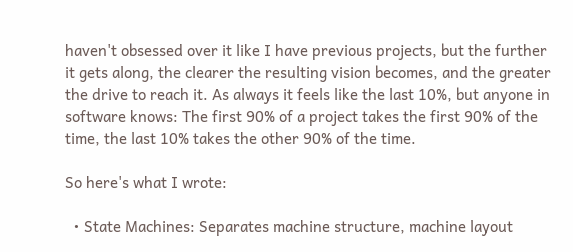haven't obsessed over it like I have previous projects, but the further it gets along, the clearer the resulting vision becomes, and the greater the drive to reach it. As always it feels like the last 10%, but anyone in software knows: The first 90% of a project takes the first 90% of the time, the last 10% takes the other 90% of the time.

So here's what I wrote:

  • State Machines: Separates machine structure, machine layout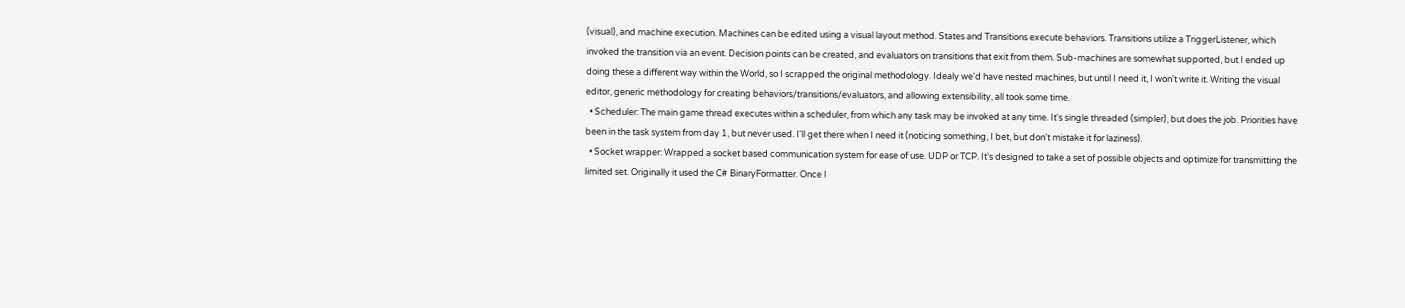(visual), and machine execution. Machines can be edited using a visual layout method. States and Transitions execute behaviors. Transitions utilize a TriggerListener, which invoked the transition via an event. Decision points can be created, and evaluators on transitions that exit from them. Sub-machines are somewhat supported, but I ended up doing these a different way within the World, so I scrapped the original methodology. Idealy we'd have nested machines, but until I need it, I won't write it. Writing the visual editor, generic methodology for creating behaviors/transitions/evaluators, and allowing extensibility, all took some time.
  • Scheduler: The main game thread executes within a scheduler, from which any task may be invoked at any time. It's single threaded (simpler), but does the job. Priorities have been in the task system from day 1, but never used. I'll get there when I need it (noticing something, I bet, but don't mistake it for laziness).
  • Socket wrapper: Wrapped a socket based communication system for ease of use. UDP or TCP. It's designed to take a set of possible objects and optimize for transmitting the limited set. Originally it used the C# BinaryFormatter. Once I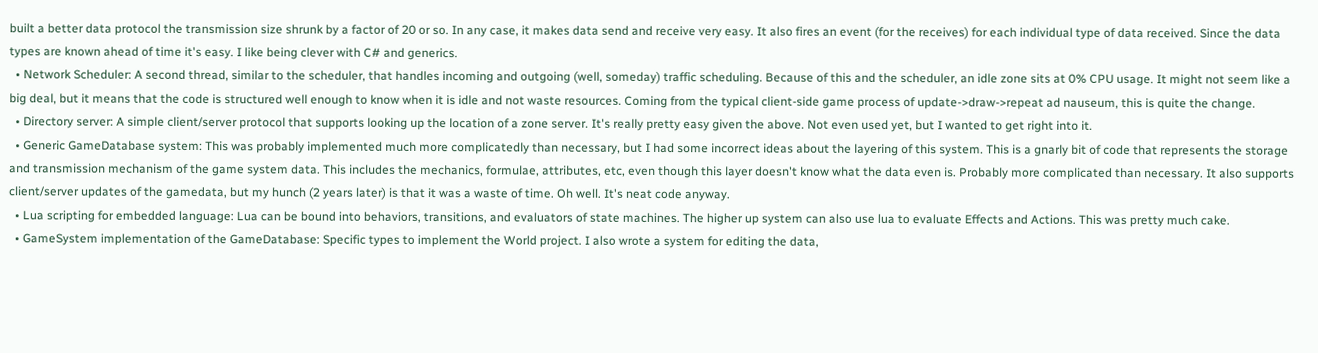built a better data protocol the transmission size shrunk by a factor of 20 or so. In any case, it makes data send and receive very easy. It also fires an event (for the receives) for each individual type of data received. Since the data types are known ahead of time it's easy. I like being clever with C# and generics.
  • Network Scheduler: A second thread, similar to the scheduler, that handles incoming and outgoing (well, someday) traffic scheduling. Because of this and the scheduler, an idle zone sits at 0% CPU usage. It might not seem like a big deal, but it means that the code is structured well enough to know when it is idle and not waste resources. Coming from the typical client-side game process of update->draw->repeat ad nauseum, this is quite the change.
  • Directory server: A simple client/server protocol that supports looking up the location of a zone server. It's really pretty easy given the above. Not even used yet, but I wanted to get right into it.
  • Generic GameDatabase system: This was probably implemented much more complicatedly than necessary, but I had some incorrect ideas about the layering of this system. This is a gnarly bit of code that represents the storage and transmission mechanism of the game system data. This includes the mechanics, formulae, attributes, etc, even though this layer doesn't know what the data even is. Probably more complicated than necessary. It also supports client/server updates of the gamedata, but my hunch (2 years later) is that it was a waste of time. Oh well. It's neat code anyway.
  • Lua scripting for embedded language: Lua can be bound into behaviors, transitions, and evaluators of state machines. The higher up system can also use lua to evaluate Effects and Actions. This was pretty much cake.
  • GameSystem implementation of the GameDatabase: Specific types to implement the World project. I also wrote a system for editing the data,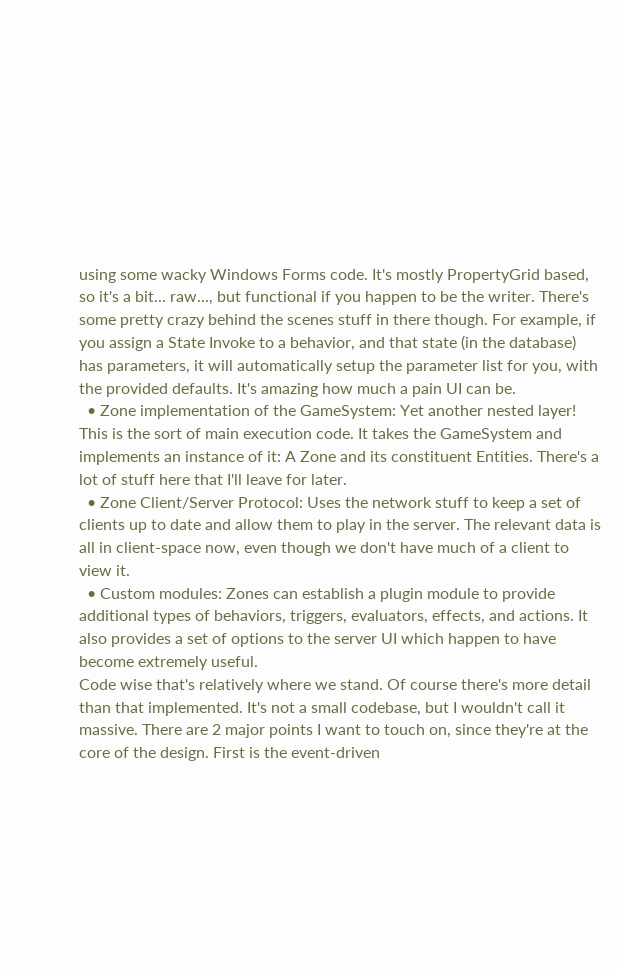using some wacky Windows Forms code. It's mostly PropertyGrid based, so it's a bit... raw..., but functional if you happen to be the writer. There's some pretty crazy behind the scenes stuff in there though. For example, if you assign a State Invoke to a behavior, and that state (in the database) has parameters, it will automatically setup the parameter list for you, with the provided defaults. It's amazing how much a pain UI can be.
  • Zone implementation of the GameSystem: Yet another nested layer! This is the sort of main execution code. It takes the GameSystem and implements an instance of it: A Zone and its constituent Entities. There's a lot of stuff here that I'll leave for later.
  • Zone Client/Server Protocol: Uses the network stuff to keep a set of clients up to date and allow them to play in the server. The relevant data is all in client-space now, even though we don't have much of a client to view it.
  • Custom modules: Zones can establish a plugin module to provide additional types of behaviors, triggers, evaluators, effects, and actions. It also provides a set of options to the server UI which happen to have become extremely useful.
Code wise that's relatively where we stand. Of course there's more detail than that implemented. It's not a small codebase, but I wouldn't call it massive. There are 2 major points I want to touch on, since they're at the core of the design. First is the event-driven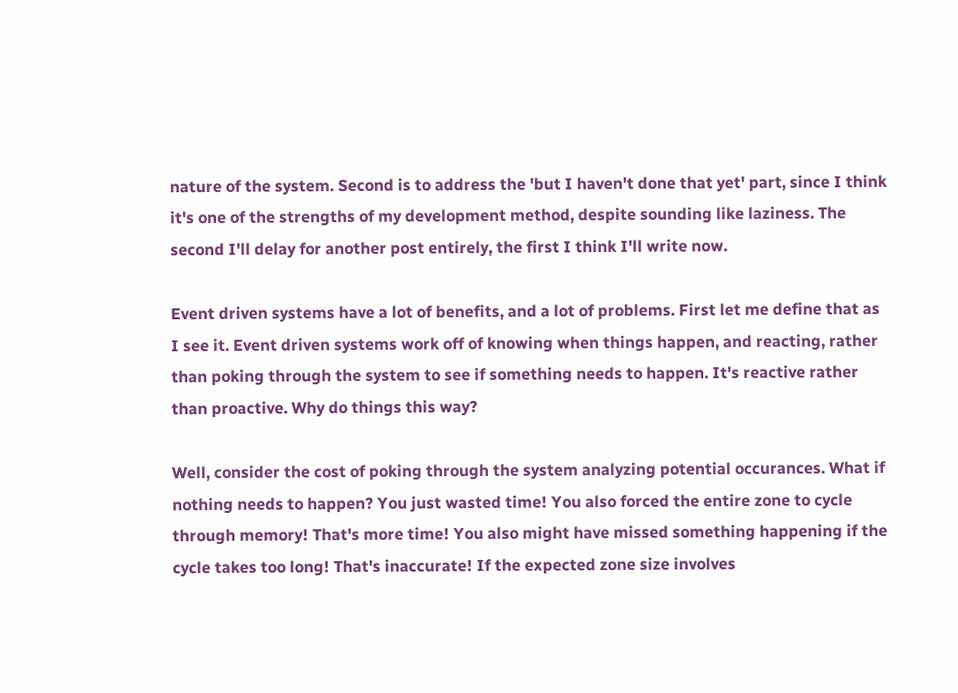nature of the system. Second is to address the 'but I haven't done that yet' part, since I think it's one of the strengths of my development method, despite sounding like laziness. The second I'll delay for another post entirely, the first I think I'll write now.

Event driven systems have a lot of benefits, and a lot of problems. First let me define that as I see it. Event driven systems work off of knowing when things happen, and reacting, rather than poking through the system to see if something needs to happen. It's reactive rather than proactive. Why do things this way?

Well, consider the cost of poking through the system analyzing potential occurances. What if nothing needs to happen? You just wasted time! You also forced the entire zone to cycle through memory! That's more time! You also might have missed something happening if the cycle takes too long! That's inaccurate! If the expected zone size involves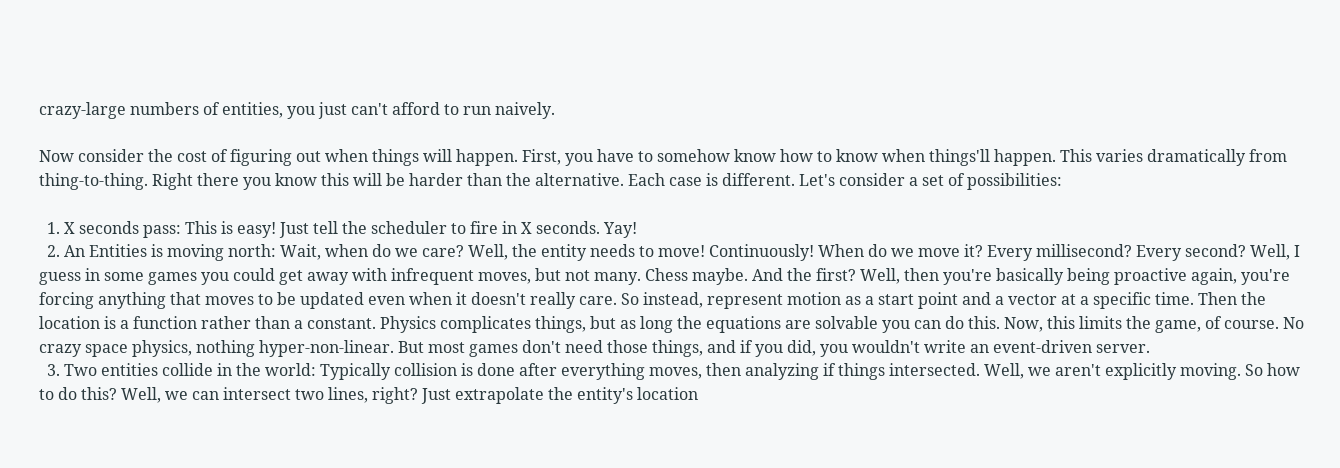crazy-large numbers of entities, you just can't afford to run naively.

Now consider the cost of figuring out when things will happen. First, you have to somehow know how to know when things'll happen. This varies dramatically from thing-to-thing. Right there you know this will be harder than the alternative. Each case is different. Let's consider a set of possibilities:

  1. X seconds pass: This is easy! Just tell the scheduler to fire in X seconds. Yay!
  2. An Entities is moving north: Wait, when do we care? Well, the entity needs to move! Continuously! When do we move it? Every millisecond? Every second? Well, I guess in some games you could get away with infrequent moves, but not many. Chess maybe. And the first? Well, then you're basically being proactive again, you're forcing anything that moves to be updated even when it doesn't really care. So instead, represent motion as a start point and a vector at a specific time. Then the location is a function rather than a constant. Physics complicates things, but as long the equations are solvable you can do this. Now, this limits the game, of course. No crazy space physics, nothing hyper-non-linear. But most games don't need those things, and if you did, you wouldn't write an event-driven server.
  3. Two entities collide in the world: Typically collision is done after everything moves, then analyzing if things intersected. Well, we aren't explicitly moving. So how to do this? Well, we can intersect two lines, right? Just extrapolate the entity's location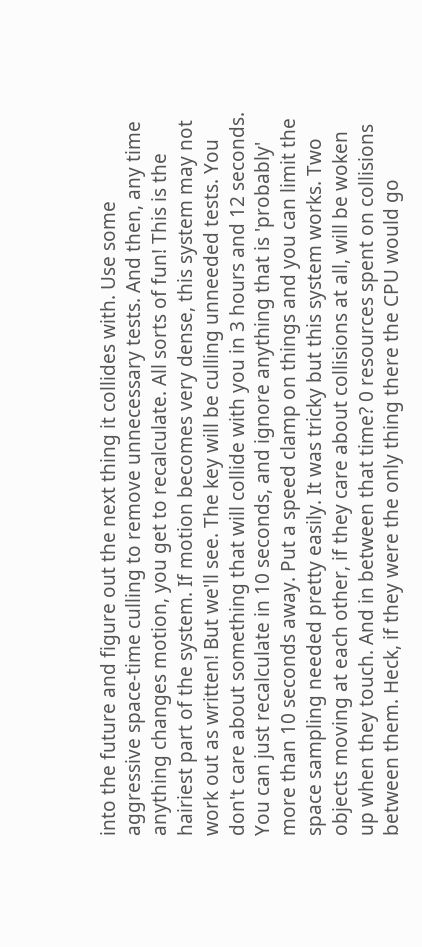into the future and figure out the next thing it collides with. Use some aggressive space-time culling to remove unnecessary tests. And then, any time anything changes motion, you get to recalculate. All sorts of fun! This is the hairiest part of the system. If motion becomes very dense, this system may not work out as written! But we'll see. The key will be culling unneeded tests. You don't care about something that will collide with you in 3 hours and 12 seconds. You can just recalculate in 10 seconds, and ignore anything that is 'probably' more than 10 seconds away. Put a speed clamp on things and you can limit the space sampling needed pretty easily. It was tricky but this system works. Two objects moving at each other, if they care about collisions at all, will be woken up when they touch. And in between that time? 0 resources spent on collisions between them. Heck, if they were the only thing there the CPU would go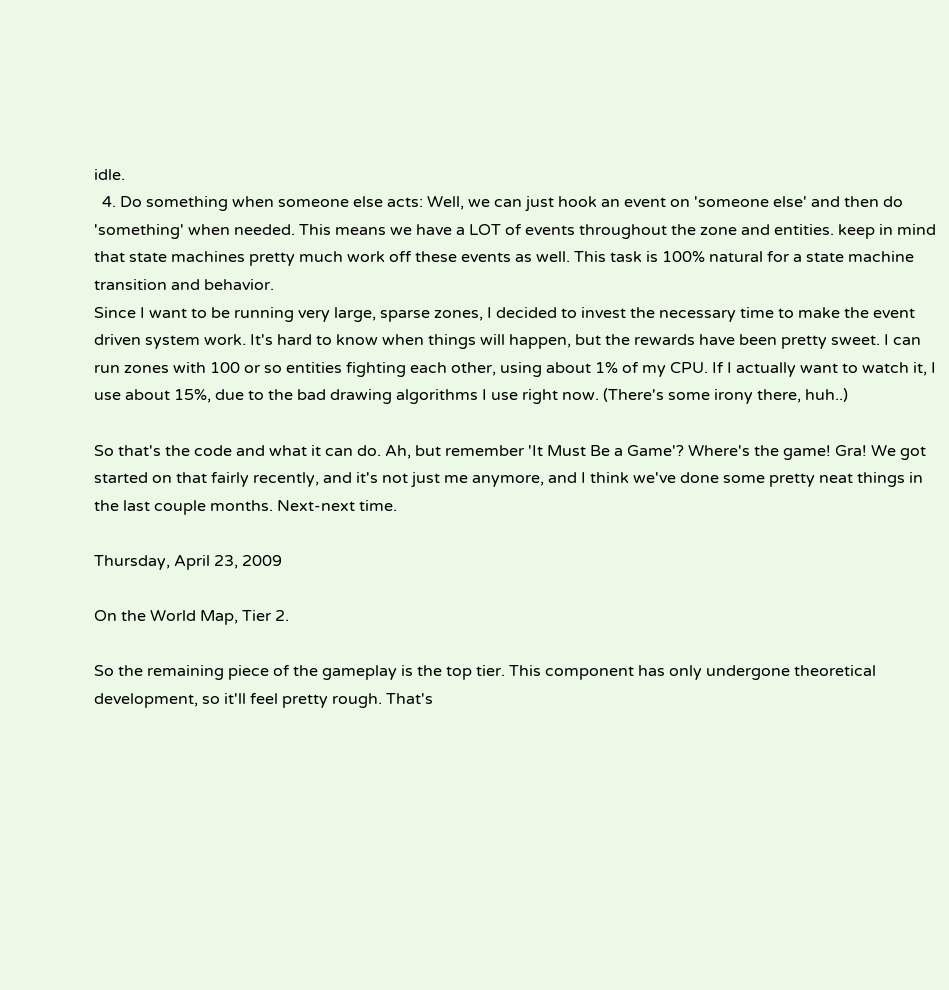idle.
  4. Do something when someone else acts: Well, we can just hook an event on 'someone else' and then do 'something' when needed. This means we have a LOT of events throughout the zone and entities. keep in mind that state machines pretty much work off these events as well. This task is 100% natural for a state machine transition and behavior.
Since I want to be running very large, sparse zones, I decided to invest the necessary time to make the event driven system work. It's hard to know when things will happen, but the rewards have been pretty sweet. I can run zones with 100 or so entities fighting each other, using about 1% of my CPU. If I actually want to watch it, I use about 15%, due to the bad drawing algorithms I use right now. (There's some irony there, huh..)

So that's the code and what it can do. Ah, but remember 'It Must Be a Game'? Where's the game! Gra! We got started on that fairly recently, and it's not just me anymore, and I think we've done some pretty neat things in the last couple months. Next-next time.

Thursday, April 23, 2009

On the World Map, Tier 2.

So the remaining piece of the gameplay is the top tier. This component has only undergone theoretical development, so it'll feel pretty rough. That's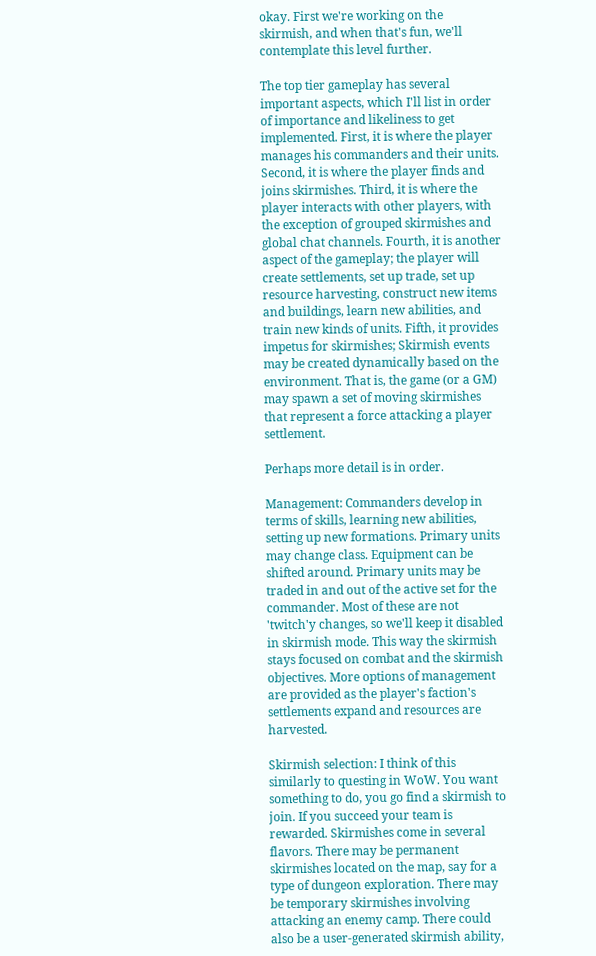okay. First we're working on the skirmish, and when that's fun, we'll contemplate this level further.

The top tier gameplay has several important aspects, which I'll list in order of importance and likeliness to get implemented. First, it is where the player manages his commanders and their units. Second, it is where the player finds and joins skirmishes. Third, it is where the player interacts with other players, with the exception of grouped skirmishes and global chat channels. Fourth, it is another aspect of the gameplay; the player will create settlements, set up trade, set up resource harvesting, construct new items and buildings, learn new abilities, and train new kinds of units. Fifth, it provides impetus for skirmishes; Skirmish events may be created dynamically based on the environment. That is, the game (or a GM) may spawn a set of moving skirmishes that represent a force attacking a player settlement.

Perhaps more detail is in order.

Management: Commanders develop in terms of skills, learning new abilities, setting up new formations. Primary units may change class. Equipment can be shifted around. Primary units may be traded in and out of the active set for the commander. Most of these are not 'twitch'y changes, so we'll keep it disabled in skirmish mode. This way the skirmish stays focused on combat and the skirmish objectives. More options of management are provided as the player's faction's settlements expand and resources are harvested.

Skirmish selection: I think of this similarly to questing in WoW. You want something to do, you go find a skirmish to join. If you succeed your team is rewarded. Skirmishes come in several flavors. There may be permanent skirmishes located on the map, say for a type of dungeon exploration. There may be temporary skirmishes involving attacking an enemy camp. There could also be a user-generated skirmish ability,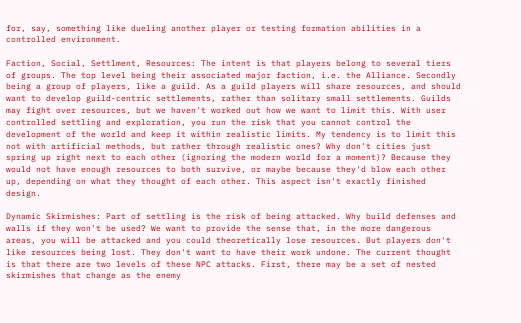for, say, something like dueling another player or testing formation abilities in a controlled environment.

Faction, Social, Settlment, Resources: The intent is that players belong to several tiers of groups. The top level being their associated major faction, i.e. the Alliance. Secondly being a group of players, like a guild. As a guild players will share resources, and should want to develop guild-centric settlements, rather than solitary small settlements. Guilds may fight over resources, but we haven't worked out how we want to limit this. With user controlled settling and exploration, you run the risk that you cannot control the development of the world and keep it within realistic limits. My tendency is to limit this not with artificial methods, but rather through realistic ones? Why don't cities just spring up right next to each other (ignoring the modern world for a moment)? Because they would not have enough resources to both survive, or maybe because they'd blow each other up, depending on what they thought of each other. This aspect isn't exactly finished design.

Dynamic Skirmishes: Part of settling is the risk of being attacked. Why build defenses and walls if they won't be used? We want to provide the sense that, in the more dangerous areas, you will be attacked and you could theoretically lose resources. But players don't like resources being lost. They don't want to have their work undone. The current thought is that there are two levels of these NPC attacks. First, there may be a set of nested skirmishes that change as the enemy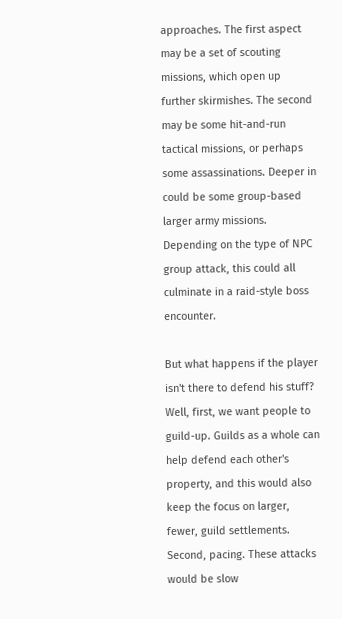approaches. The first aspect may be a set of scouting missions, which open up further skirmishes. The second may be some hit-and-run tactical missions, or perhaps some assassinations. Deeper in could be some group-based larger army missions. Depending on the type of NPC group attack, this could all culminate in a raid-style boss encounter.

But what happens if the player isn't there to defend his stuff? Well, first, we want people to guild-up. Guilds as a whole can help defend each other's property, and this would also keep the focus on larger, fewer, guild settlements. Second, pacing. These attacks would be slow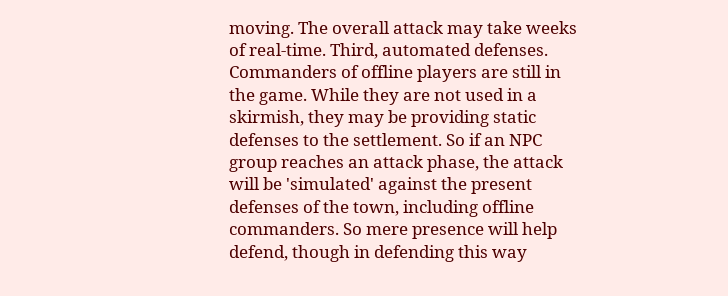moving. The overall attack may take weeks of real-time. Third, automated defenses. Commanders of offline players are still in the game. While they are not used in a skirmish, they may be providing static defenses to the settlement. So if an NPC group reaches an attack phase, the attack will be 'simulated' against the present defenses of the town, including offline commanders. So mere presence will help defend, though in defending this way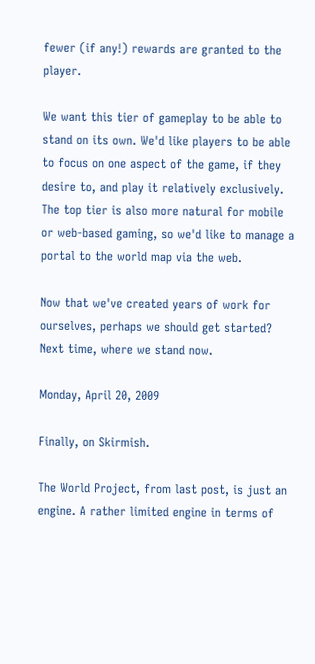fewer (if any!) rewards are granted to the player.

We want this tier of gameplay to be able to stand on its own. We'd like players to be able to focus on one aspect of the game, if they desire to, and play it relatively exclusively. The top tier is also more natural for mobile or web-based gaming, so we'd like to manage a portal to the world map via the web.

Now that we've created years of work for ourselves, perhaps we should get started? Next time, where we stand now.

Monday, April 20, 2009

Finally, on Skirmish.

The World Project, from last post, is just an engine. A rather limited engine in terms of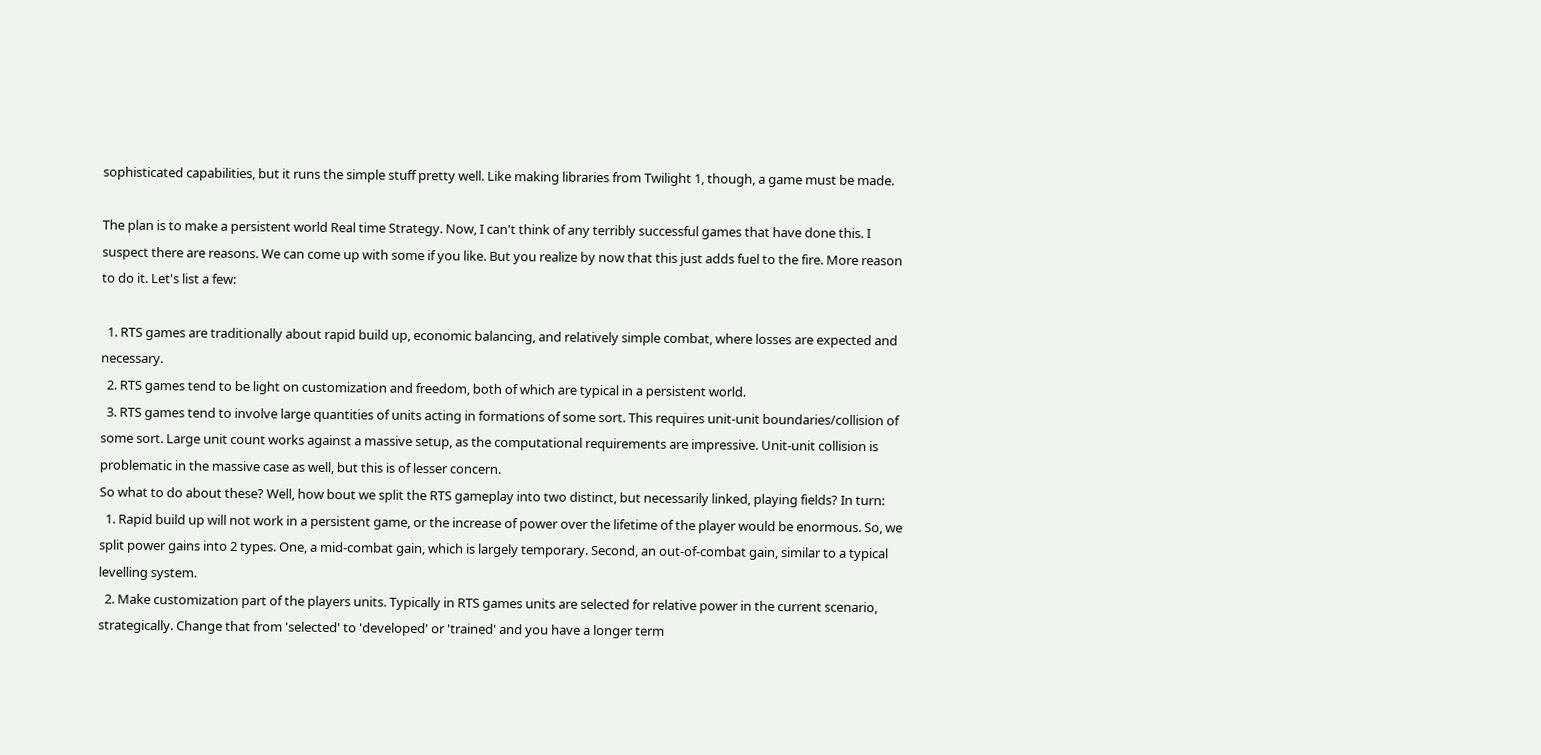sophisticated capabilities, but it runs the simple stuff pretty well. Like making libraries from Twilight 1, though, a game must be made.

The plan is to make a persistent world Real time Strategy. Now, I can't think of any terribly successful games that have done this. I suspect there are reasons. We can come up with some if you like. But you realize by now that this just adds fuel to the fire. More reason to do it. Let's list a few:

  1. RTS games are traditionally about rapid build up, economic balancing, and relatively simple combat, where losses are expected and necessary.
  2. RTS games tend to be light on customization and freedom, both of which are typical in a persistent world.
  3. RTS games tend to involve large quantities of units acting in formations of some sort. This requires unit-unit boundaries/collision of some sort. Large unit count works against a massive setup, as the computational requirements are impressive. Unit-unit collision is problematic in the massive case as well, but this is of lesser concern.
So what to do about these? Well, how bout we split the RTS gameplay into two distinct, but necessarily linked, playing fields? In turn:
  1. Rapid build up will not work in a persistent game, or the increase of power over the lifetime of the player would be enormous. So, we split power gains into 2 types. One, a mid-combat gain, which is largely temporary. Second, an out-of-combat gain, similar to a typical levelling system.
  2. Make customization part of the players units. Typically in RTS games units are selected for relative power in the current scenario, strategically. Change that from 'selected' to 'developed' or 'trained' and you have a longer term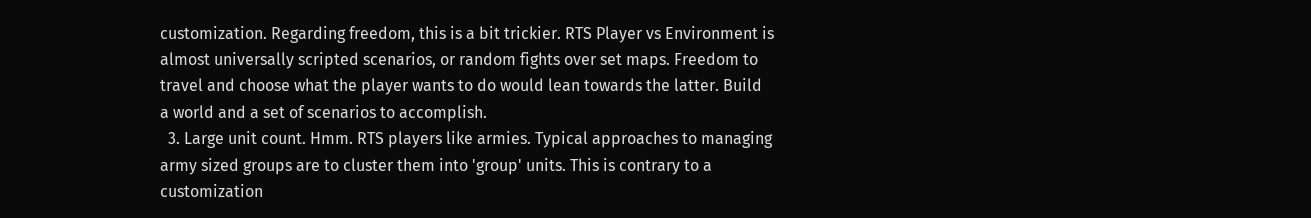customization. Regarding freedom, this is a bit trickier. RTS Player vs Environment is almost universally scripted scenarios, or random fights over set maps. Freedom to travel and choose what the player wants to do would lean towards the latter. Build a world and a set of scenarios to accomplish.
  3. Large unit count. Hmm. RTS players like armies. Typical approaches to managing army sized groups are to cluster them into 'group' units. This is contrary to a customization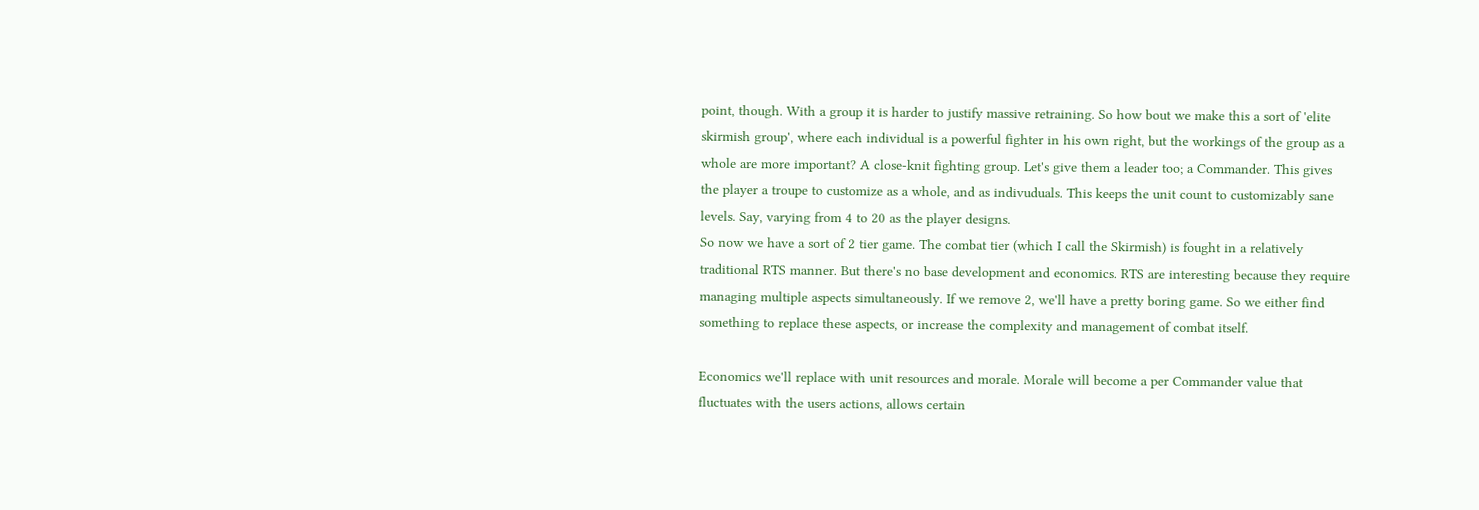point, though. With a group it is harder to justify massive retraining. So how bout we make this a sort of 'elite skirmish group', where each individual is a powerful fighter in his own right, but the workings of the group as a whole are more important? A close-knit fighting group. Let's give them a leader too; a Commander. This gives the player a troupe to customize as a whole, and as indivuduals. This keeps the unit count to customizably sane levels. Say, varying from 4 to 20 as the player designs.
So now we have a sort of 2 tier game. The combat tier (which I call the Skirmish) is fought in a relatively traditional RTS manner. But there's no base development and economics. RTS are interesting because they require managing multiple aspects simultaneously. If we remove 2, we'll have a pretty boring game. So we either find something to replace these aspects, or increase the complexity and management of combat itself.

Economics we'll replace with unit resources and morale. Morale will become a per Commander value that fluctuates with the users actions, allows certain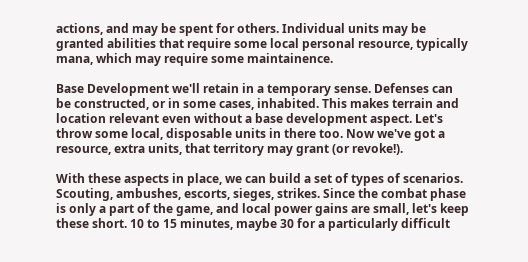actions, and may be spent for others. Individual units may be granted abilities that require some local personal resource, typically mana, which may require some maintainence.

Base Development we'll retain in a temporary sense. Defenses can be constructed, or in some cases, inhabited. This makes terrain and location relevant even without a base development aspect. Let's throw some local, disposable units in there too. Now we've got a resource, extra units, that territory may grant (or revoke!).

With these aspects in place, we can build a set of types of scenarios. Scouting, ambushes, escorts, sieges, strikes. Since the combat phase is only a part of the game, and local power gains are small, let's keep these short. 10 to 15 minutes, maybe 30 for a particularly difficult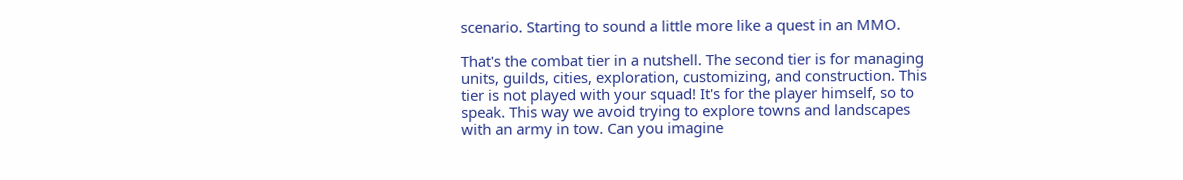scenario. Starting to sound a little more like a quest in an MMO.

That's the combat tier in a nutshell. The second tier is for managing units, guilds, cities, exploration, customizing, and construction. This tier is not played with your squad! It's for the player himself, so to speak. This way we avoid trying to explore towns and landscapes with an army in tow. Can you imagine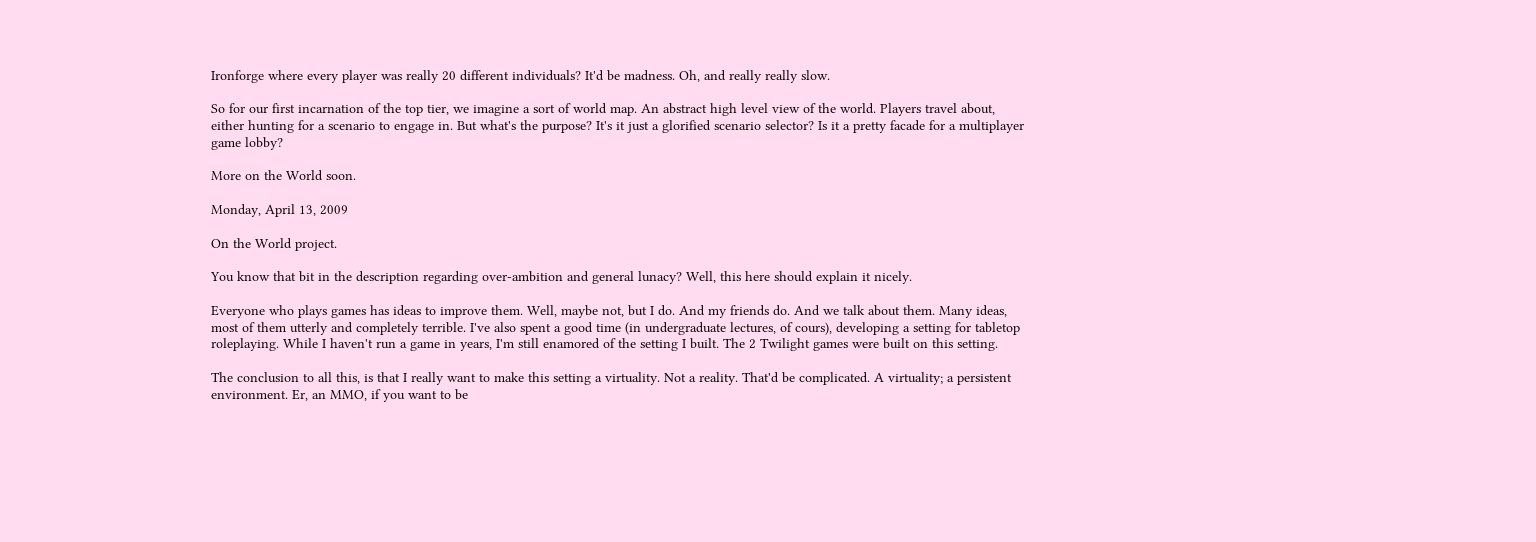Ironforge where every player was really 20 different individuals? It'd be madness. Oh, and really really slow.

So for our first incarnation of the top tier, we imagine a sort of world map. An abstract high level view of the world. Players travel about, either hunting for a scenario to engage in. But what's the purpose? It's it just a glorified scenario selector? Is it a pretty facade for a multiplayer game lobby?

More on the World soon.

Monday, April 13, 2009

On the World project.

You know that bit in the description regarding over-ambition and general lunacy? Well, this here should explain it nicely.

Everyone who plays games has ideas to improve them. Well, maybe not, but I do. And my friends do. And we talk about them. Many ideas, most of them utterly and completely terrible. I've also spent a good time (in undergraduate lectures, of cours), developing a setting for tabletop roleplaying. While I haven't run a game in years, I'm still enamored of the setting I built. The 2 Twilight games were built on this setting.

The conclusion to all this, is that I really want to make this setting a virtuality. Not a reality. That'd be complicated. A virtuality; a persistent environment. Er, an MMO, if you want to be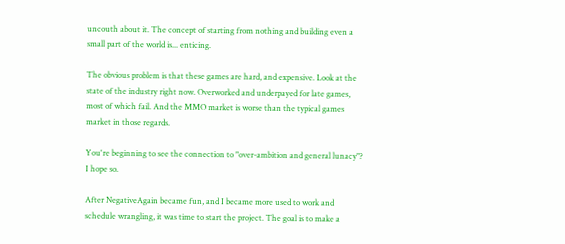uncouth about it. The concept of starting from nothing and building even a small part of the world is... enticing.

The obvious problem is that these games are hard, and expensive. Look at the state of the industry right now. Overworked and underpayed for late games, most of which fail. And the MMO market is worse than the typical games market in those regards.

You're beginning to see the connection to "over-ambition and general lunacy"? I hope so.

After NegativeAgain became fun, and I became more used to work and schedule wrangling, it was time to start the project. The goal is to make a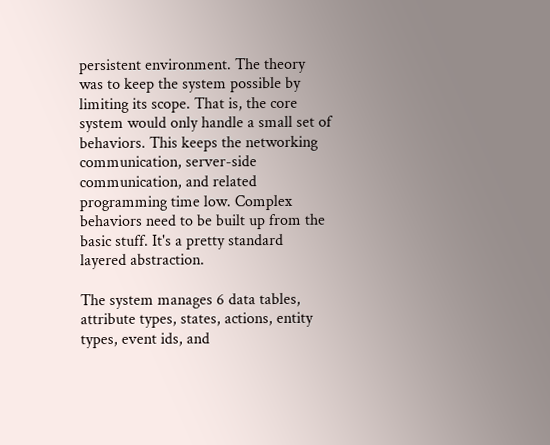persistent environment. The theory was to keep the system possible by limiting its scope. That is, the core system would only handle a small set of behaviors. This keeps the networking communication, server-side communication, and related programming time low. Complex behaviors need to be built up from the basic stuff. It's a pretty standard layered abstraction.

The system manages 6 data tables, attribute types, states, actions, entity types, event ids, and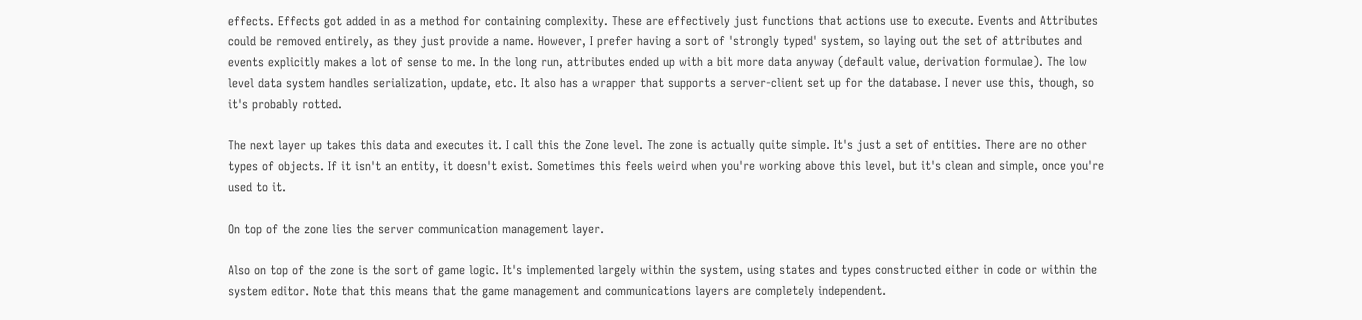effects. Effects got added in as a method for containing complexity. These are effectively just functions that actions use to execute. Events and Attributes could be removed entirely, as they just provide a name. However, I prefer having a sort of 'strongly typed' system, so laying out the set of attributes and events explicitly makes a lot of sense to me. In the long run, attributes ended up with a bit more data anyway (default value, derivation formulae). The low level data system handles serialization, update, etc. It also has a wrapper that supports a server-client set up for the database. I never use this, though, so it's probably rotted.

The next layer up takes this data and executes it. I call this the Zone level. The zone is actually quite simple. It's just a set of entities. There are no other types of objects. If it isn't an entity, it doesn't exist. Sometimes this feels weird when you're working above this level, but it's clean and simple, once you're used to it.

On top of the zone lies the server communication management layer.

Also on top of the zone is the sort of game logic. It's implemented largely within the system, using states and types constructed either in code or within the system editor. Note that this means that the game management and communications layers are completely independent.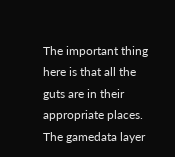The important thing here is that all the guts are in their appropriate places. The gamedata layer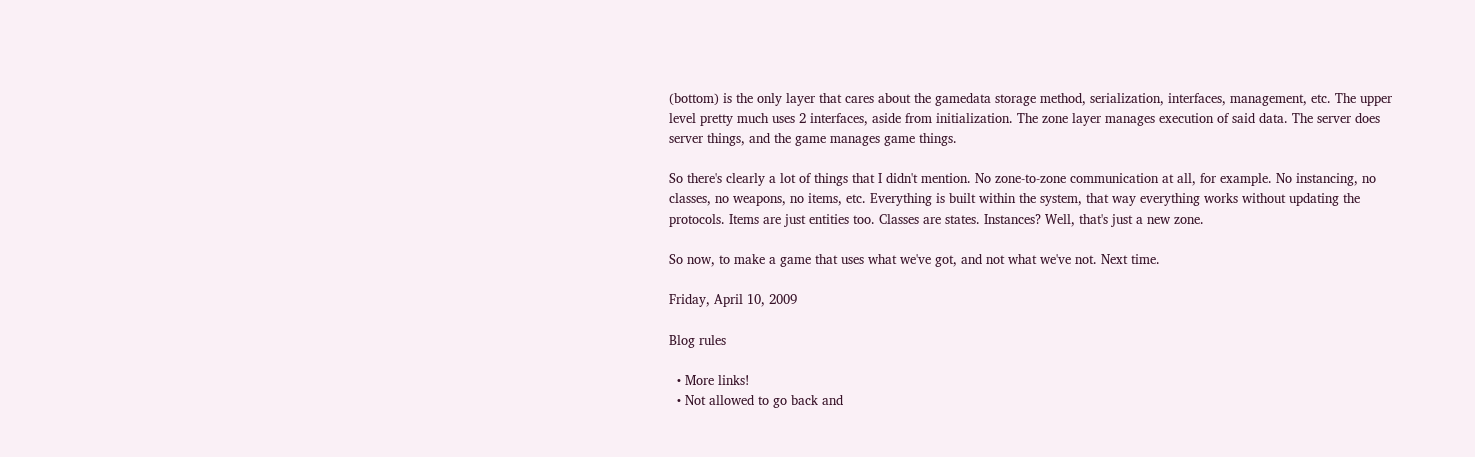(bottom) is the only layer that cares about the gamedata storage method, serialization, interfaces, management, etc. The upper level pretty much uses 2 interfaces, aside from initialization. The zone layer manages execution of said data. The server does server things, and the game manages game things.

So there's clearly a lot of things that I didn't mention. No zone-to-zone communication at all, for example. No instancing, no classes, no weapons, no items, etc. Everything is built within the system, that way everything works without updating the protocols. Items are just entities too. Classes are states. Instances? Well, that's just a new zone.

So now, to make a game that uses what we've got, and not what we've not. Next time.

Friday, April 10, 2009

Blog rules

  • More links!
  • Not allowed to go back and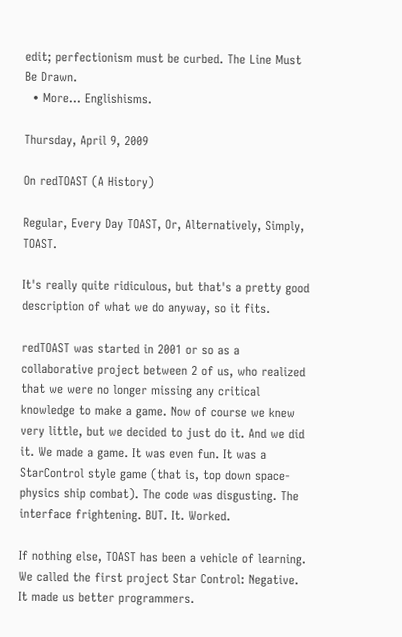edit; perfectionism must be curbed. The Line Must Be Drawn.
  • More... Englishisms.

Thursday, April 9, 2009

On redTOAST (A History)

Regular, Every Day TOAST, Or, Alternatively, Simply, TOAST.

It's really quite ridiculous, but that's a pretty good description of what we do anyway, so it fits.

redTOAST was started in 2001 or so as a collaborative project between 2 of us, who realized that we were no longer missing any critical knowledge to make a game. Now of course we knew very little, but we decided to just do it. And we did it. We made a game. It was even fun. It was a StarControl style game (that is, top down space-physics ship combat). The code was disgusting. The interface frightening. BUT. It. Worked.

If nothing else, TOAST has been a vehicle of learning. We called the first project Star Control: Negative. It made us better programmers.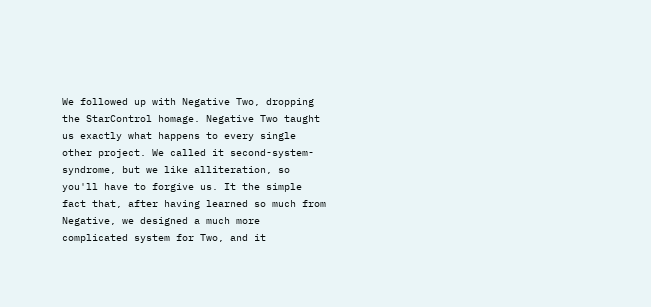We followed up with Negative Two, dropping the StarControl homage. Negative Two taught us exactly what happens to every single other project. We called it second-system-syndrome, but we like alliteration, so you'll have to forgive us. It the simple fact that, after having learned so much from Negative, we designed a much more complicated system for Two, and it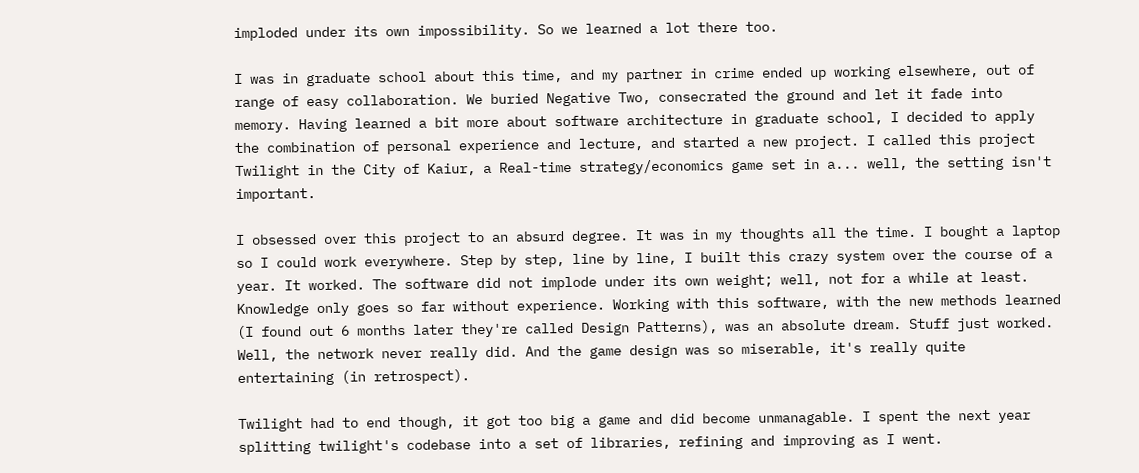imploded under its own impossibility. So we learned a lot there too.

I was in graduate school about this time, and my partner in crime ended up working elsewhere, out of range of easy collaboration. We buried Negative Two, consecrated the ground and let it fade into memory. Having learned a bit more about software architecture in graduate school, I decided to apply the combination of personal experience and lecture, and started a new project. I called this project Twilight in the City of Kaiur, a Real-time strategy/economics game set in a... well, the setting isn't important.

I obsessed over this project to an absurd degree. It was in my thoughts all the time. I bought a laptop so I could work everywhere. Step by step, line by line, I built this crazy system over the course of a year. It worked. The software did not implode under its own weight; well, not for a while at least. Knowledge only goes so far without experience. Working with this software, with the new methods learned (I found out 6 months later they're called Design Patterns), was an absolute dream. Stuff just worked. Well, the network never really did. And the game design was so miserable, it's really quite entertaining (in retrospect).

Twilight had to end though, it got too big a game and did become unmanagable. I spent the next year splitting twilight's codebase into a set of libraries, refining and improving as I went.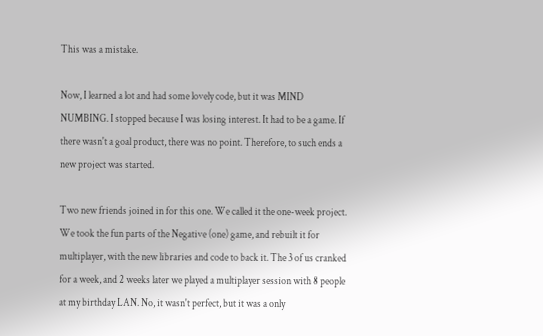This was a mistake.

Now, I learned a lot and had some lovely code, but it was MIND NUMBING. I stopped because I was losing interest. It had to be a game. If there wasn't a goal product, there was no point. Therefore, to such ends a new project was started.

Two new friends joined in for this one. We called it the one-week project. We took the fun parts of the Negative (one) game, and rebuilt it for multiplayer, with the new libraries and code to back it. The 3 of us cranked for a week, and 2 weeks later we played a multiplayer session with 8 people at my birthday LAN. No, it wasn't perfect, but it was a only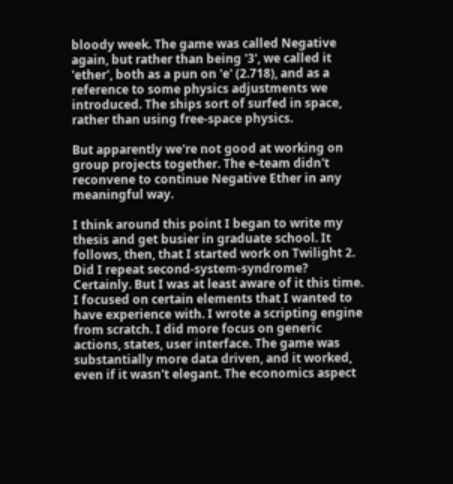bloody week. The game was called Negative again, but rather than being '3', we called it 'ether', both as a pun on 'e' (2.718), and as a reference to some physics adjustments we introduced. The ships sort of surfed in space, rather than using free-space physics.

But apparently we're not good at working on group projects together. The e-team didn't reconvene to continue Negative Ether in any meaningful way.

I think around this point I began to write my thesis and get busier in graduate school. It follows, then, that I started work on Twilight 2. Did I repeat second-system-syndrome? Certainly. But I was at least aware of it this time. I focused on certain elements that I wanted to have experience with. I wrote a scripting engine from scratch. I did more focus on generic actions, states, user interface. The game was substantially more data driven, and it worked, even if it wasn't elegant. The economics aspect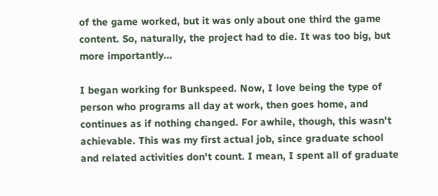of the game worked, but it was only about one third the game content. So, naturally, the project had to die. It was too big, but more importantly...

I began working for Bunkspeed. Now, I love being the type of person who programs all day at work, then goes home, and continues as if nothing changed. For awhile, though, this wasn't achievable. This was my first actual job, since graduate school and related activities don't count. I mean, I spent all of graduate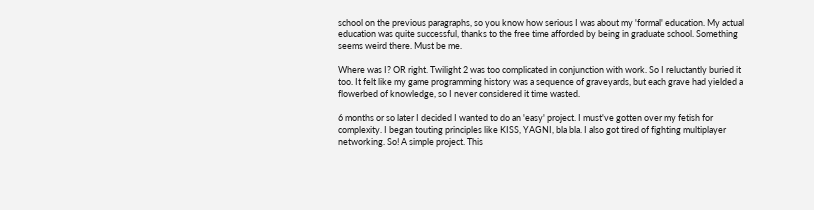school on the previous paragraphs, so you know how serious I was about my 'formal' education. My actual education was quite successful, thanks to the free time afforded by being in graduate school. Something seems weird there. Must be me.

Where was I? OR right. Twilight 2 was too complicated in conjunction with work. So I reluctantly buried it too. It felt like my game programming history was a sequence of graveyards, but each grave had yielded a flowerbed of knowledge, so I never considered it time wasted.

6 months or so later I decided I wanted to do an 'easy' project. I must've gotten over my fetish for complexity. I began touting principles like KISS, YAGNI, bla bla. I also got tired of fighting multiplayer networking. So! A simple project. This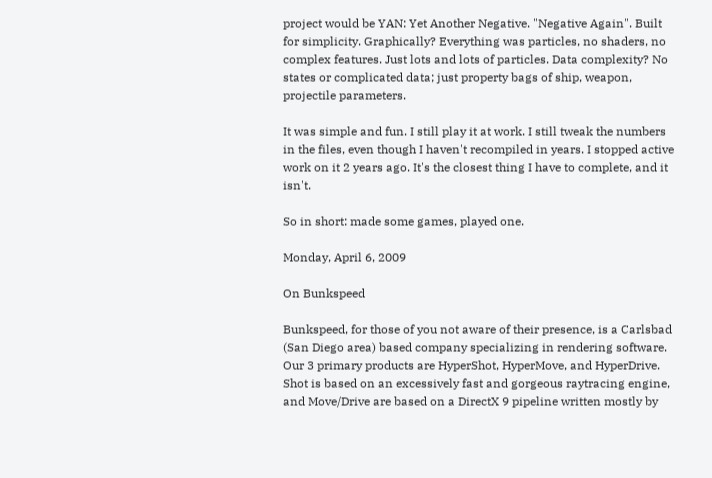project would be YAN: Yet Another Negative. "Negative Again". Built for simplicity. Graphically? Everything was particles, no shaders, no complex features. Just lots and lots of particles. Data complexity? No states or complicated data; just property bags of ship, weapon, projectile parameters.

It was simple and fun. I still play it at work. I still tweak the numbers in the files, even though I haven't recompiled in years. I stopped active work on it 2 years ago. It's the closest thing I have to complete, and it isn't.

So in short: made some games, played one.

Monday, April 6, 2009

On Bunkspeed

Bunkspeed, for those of you not aware of their presence, is a Carlsbad (San Diego area) based company specializing in rendering software. Our 3 primary products are HyperShot, HyperMove, and HyperDrive. Shot is based on an excessively fast and gorgeous raytracing engine, and Move/Drive are based on a DirectX 9 pipeline written mostly by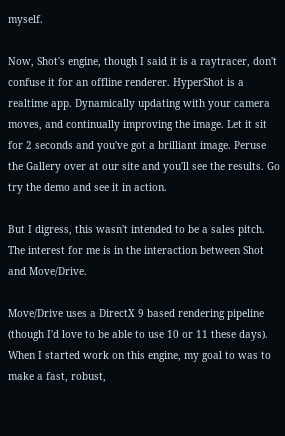myself.

Now, Shot's engine, though I said it is a raytracer, don't confuse it for an offline renderer. HyperShot is a realtime app. Dynamically updating with your camera moves, and continually improving the image. Let it sit for 2 seconds and you've got a brilliant image. Peruse the Gallery over at our site and you'll see the results. Go try the demo and see it in action.

But I digress, this wasn't intended to be a sales pitch. The interest for me is in the interaction between Shot and Move/Drive.

Move/Drive uses a DirectX 9 based rendering pipeline (though I'd love to be able to use 10 or 11 these days). When I started work on this engine, my goal to was to make a fast, robust,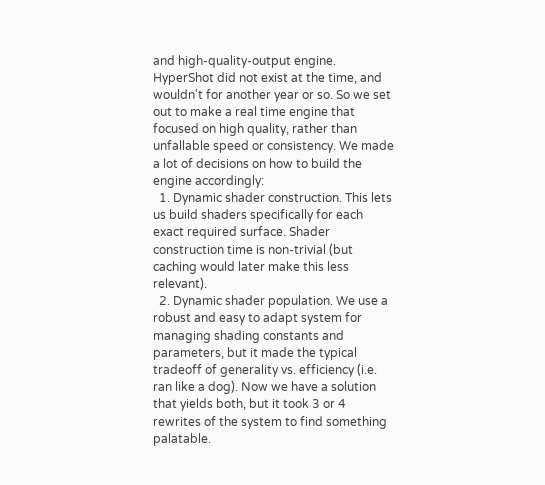and high-quality-output engine. HyperShot did not exist at the time, and wouldn't for another year or so. So we set out to make a real time engine that focused on high quality, rather than unfallable speed or consistency. We made a lot of decisions on how to build the engine accordingly:
  1. Dynamic shader construction. This lets us build shaders specifically for each exact required surface. Shader construction time is non-trivial (but caching would later make this less relevant).
  2. Dynamic shader population. We use a robust and easy to adapt system for managing shading constants and parameters, but it made the typical tradeoff of generality vs. efficiency (i.e. ran like a dog). Now we have a solution that yields both, but it took 3 or 4 rewrites of the system to find something palatable.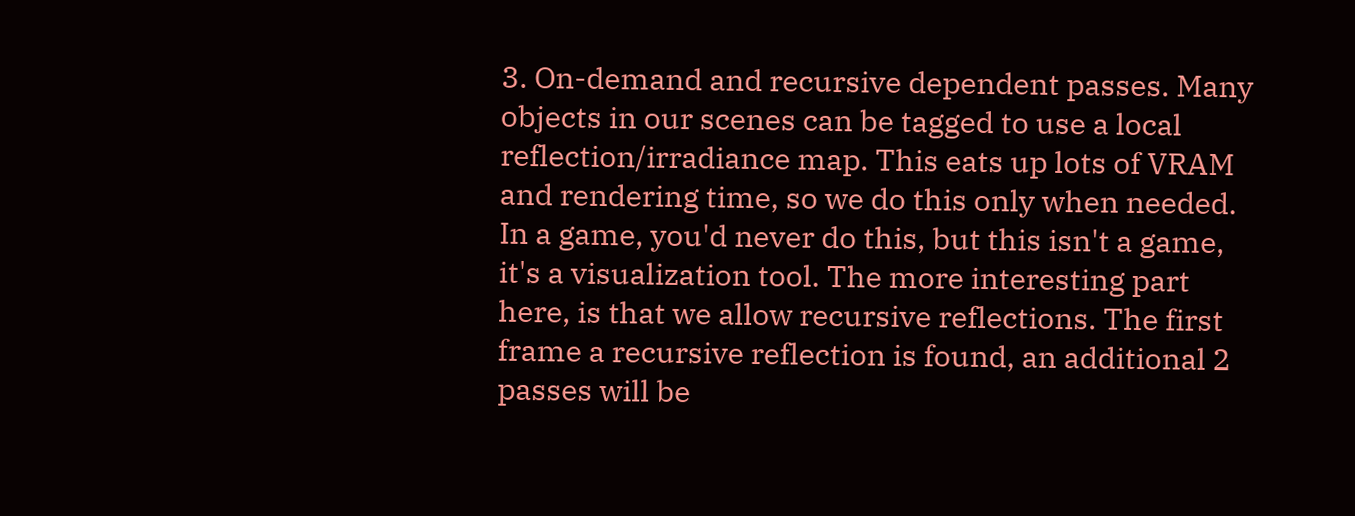3. On-demand and recursive dependent passes. Many objects in our scenes can be tagged to use a local reflection/irradiance map. This eats up lots of VRAM and rendering time, so we do this only when needed. In a game, you'd never do this, but this isn't a game, it's a visualization tool. The more interesting part here, is that we allow recursive reflections. The first frame a recursive reflection is found, an additional 2 passes will be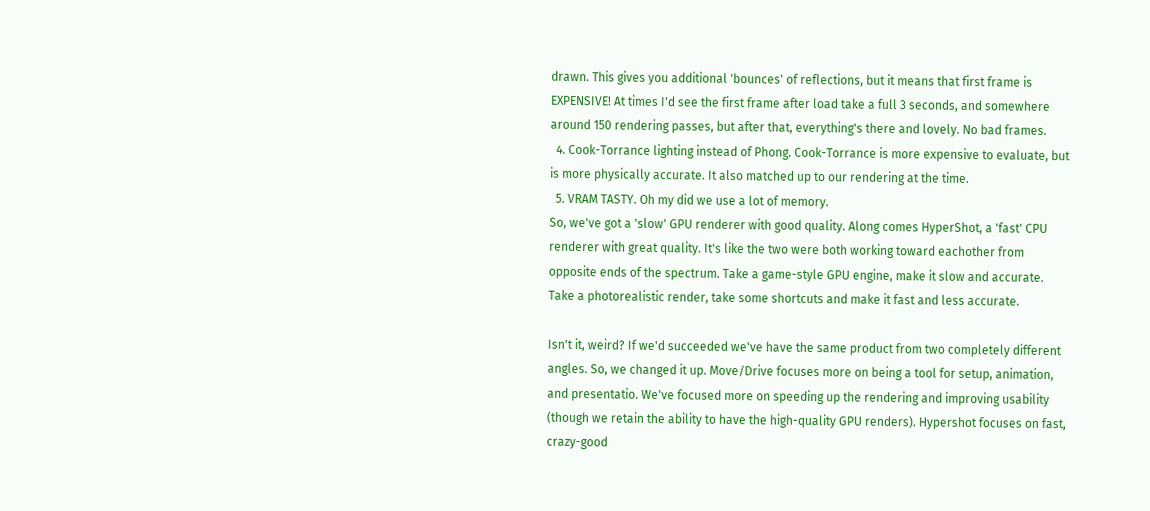drawn. This gives you additional 'bounces' of reflections, but it means that first frame is EXPENSIVE! At times I'd see the first frame after load take a full 3 seconds, and somewhere around 150 rendering passes, but after that, everything's there and lovely. No bad frames.
  4. Cook-Torrance lighting instead of Phong. Cook-Torrance is more expensive to evaluate, but is more physically accurate. It also matched up to our rendering at the time.
  5. VRAM TASTY. Oh my did we use a lot of memory.
So, we've got a 'slow' GPU renderer with good quality. Along comes HyperShot, a 'fast' CPU renderer with great quality. It's like the two were both working toward eachother from opposite ends of the spectrum. Take a game-style GPU engine, make it slow and accurate. Take a photorealistic render, take some shortcuts and make it fast and less accurate.

Isn't it, weird? If we'd succeeded we've have the same product from two completely different angles. So, we changed it up. Move/Drive focuses more on being a tool for setup, animation, and presentatio. We've focused more on speeding up the rendering and improving usability (though we retain the ability to have the high-quality GPU renders). Hypershot focuses on fast, crazy-good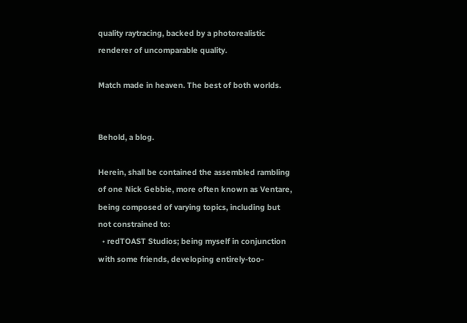quality raytracing, backed by a photorealistic renderer of uncomparable quality.

Match made in heaven. The best of both worlds.


Behold, a blog.

Herein, shall be contained the assembled rambling of one Nick Gebbie, more often known as Ventare, being composed of varying topics, including but not constrained to:
  • redTOAST Studios; being myself in conjunction with some friends, developing entirely-too-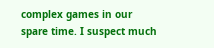complex games in our spare time. I suspect much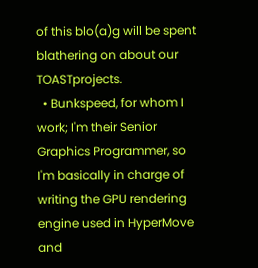of this blo(a)g will be spent blathering on about our TOASTprojects.
  • Bunkspeed, for whom I work; I'm their Senior Graphics Programmer, so I'm basically in charge of writing the GPU rendering engine used in HyperMove and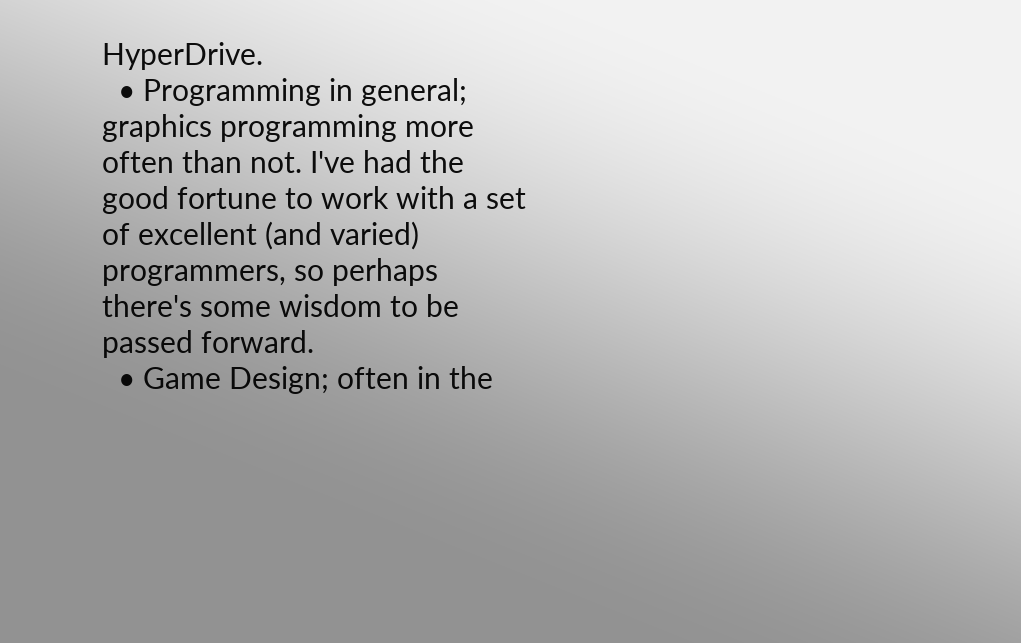HyperDrive.
  • Programming in general; graphics programming more often than not. I've had the good fortune to work with a set of excellent (and varied) programmers, so perhaps there's some wisdom to be passed forward.
  • Game Design; often in the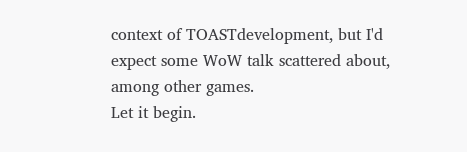context of TOASTdevelopment, but I'd expect some WoW talk scattered about, among other games.
Let it begin.